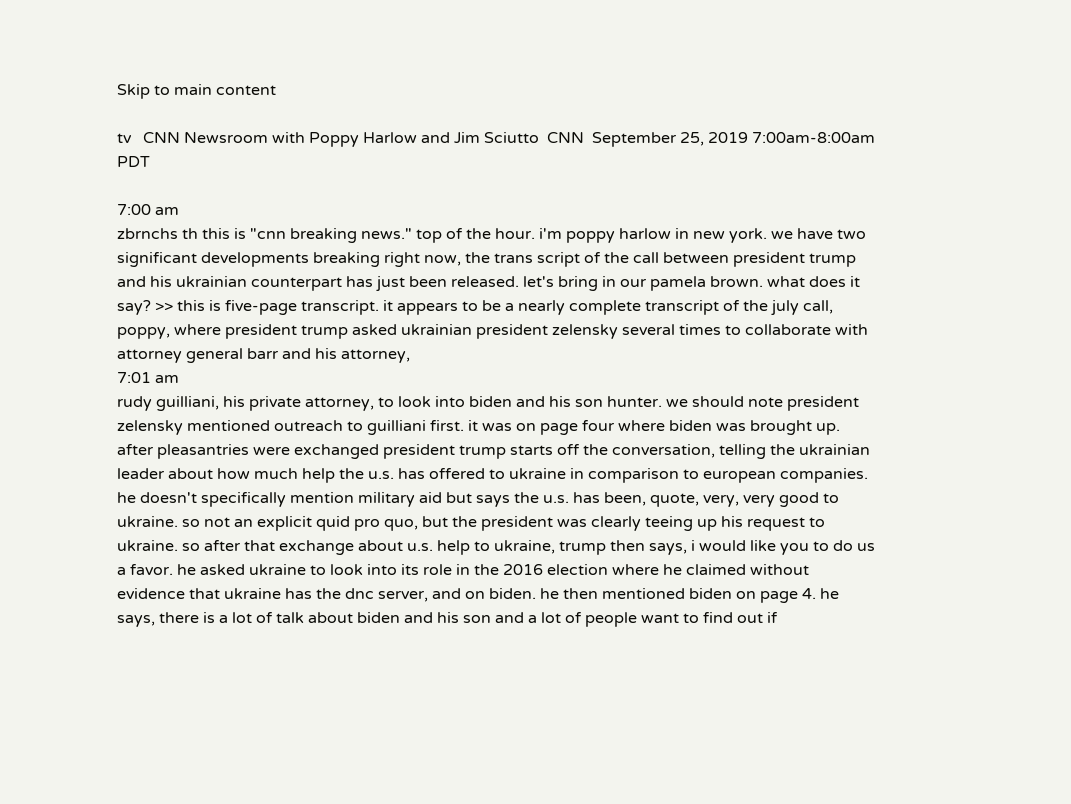Skip to main content

tv   CNN Newsroom with Poppy Harlow and Jim Sciutto  CNN  September 25, 2019 7:00am-8:00am PDT

7:00 am
zbrnchs th this is "cnn breaking news." top of the hour. i'm poppy harlow in new york. we have two significant developments breaking right now, the trans script of the call between president trump and his ukrainian counterpart has just been released. let's bring in our pamela brown. what does it say? >> this is five-page transcript. it appears to be a nearly complete transcript of the july call, poppy, where president trump asked ukrainian president zelensky several times to collaborate with attorney general barr and his attorney,
7:01 am
rudy guilliani, his private attorney, to look into biden and his son hunter. we should note president zelensky mentioned outreach to guilliani first. it was on page four where biden was brought up. after pleasantries were exchanged president trump starts off the conversation, telling the ukrainian leader about how much help the u.s. has offered to ukraine in comparison to european companies. he doesn't specifically mention military aid but says the u.s. has been, quote, very, very good to ukraine. so not an explicit quid pro quo, but the president was clearly teeing up his request to ukraine. so after that exchange about u.s. help to ukraine, trump then says, i would like you to do us a favor. he asked ukraine to look into its role in the 2016 election where he claimed without evidence that ukraine has the dnc server, and on biden. he then mentioned biden on page 4. he says, there is a lot of talk about biden and his son and a lot of people want to find out if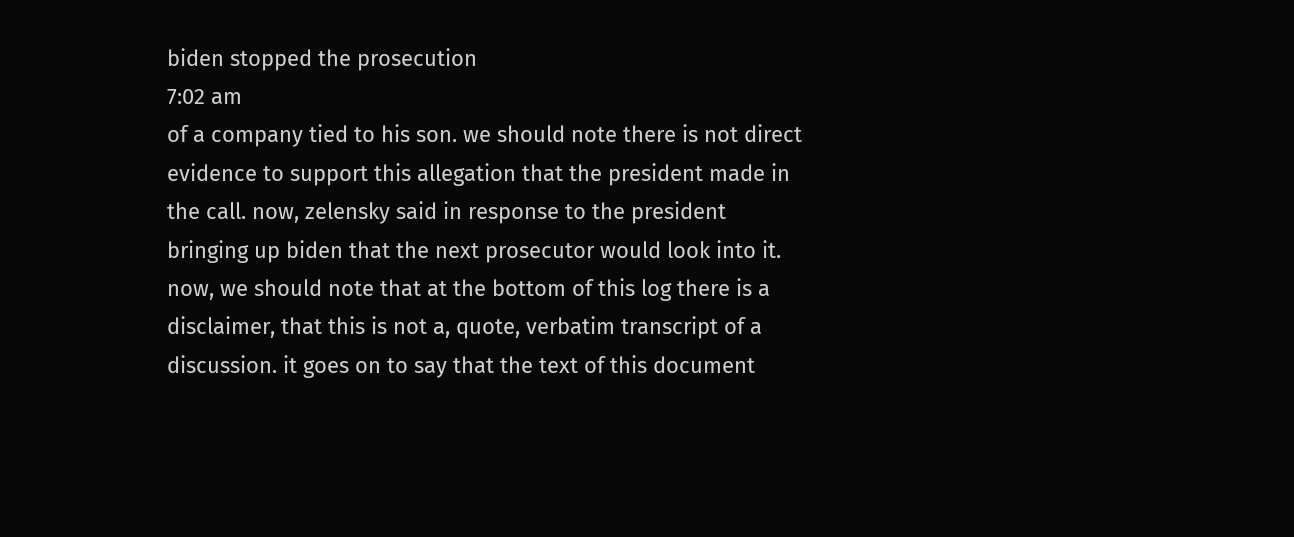biden stopped the prosecution
7:02 am
of a company tied to his son. we should note there is not direct evidence to support this allegation that the president made in the call. now, zelensky said in response to the president bringing up biden that the next prosecutor would look into it. now, we should note that at the bottom of this log there is a disclaimer, that this is not a, quote, verbatim transcript of a discussion. it goes on to say that the text of this document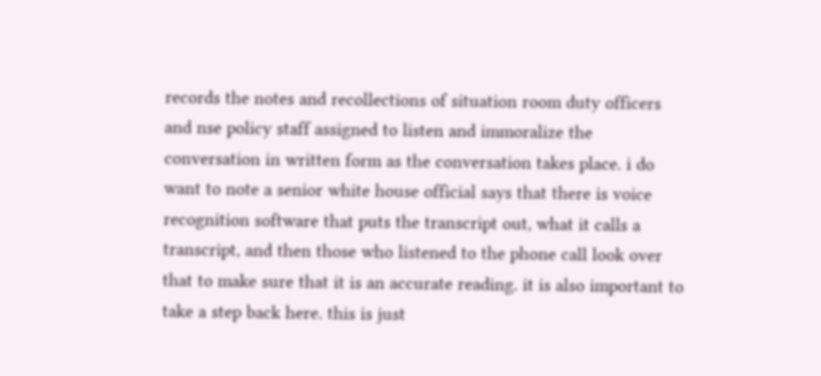records the notes and recollections of situation room duty officers and nse policy staff assigned to listen and immoralize the conversation in written form as the conversation takes place. i do want to note a senior white house official says that there is voice recognition software that puts the transcript out, what it calls a transcript, and then those who listened to the phone call look over that to make sure that it is an accurate reading. it is also important to take a step back here. this is just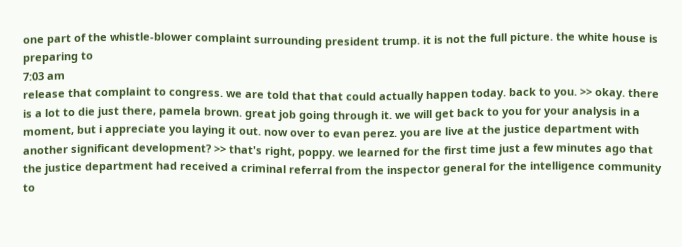one part of the whistle-blower complaint surrounding president trump. it is not the full picture. the white house is preparing to
7:03 am
release that complaint to congress. we are told that that could actually happen today. back to you. >> okay. there is a lot to die just there, pamela brown. great job going through it. we will get back to you for your analysis in a moment, but i appreciate you laying it out. now over to evan perez. you are live at the justice department with another significant development? >> that's right, poppy. we learned for the first time just a few minutes ago that the justice department had received a criminal referral from the inspector general for the intelligence community to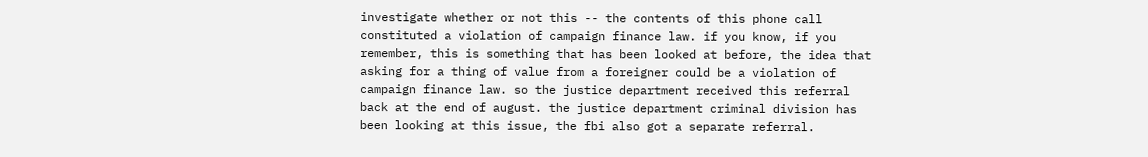investigate whether or not this -- the contents of this phone call constituted a violation of campaign finance law. if you know, if you remember, this is something that has been looked at before, the idea that asking for a thing of value from a foreigner could be a violation of campaign finance law. so the justice department received this referral back at the end of august. the justice department criminal division has been looking at this issue, the fbi also got a separate referral.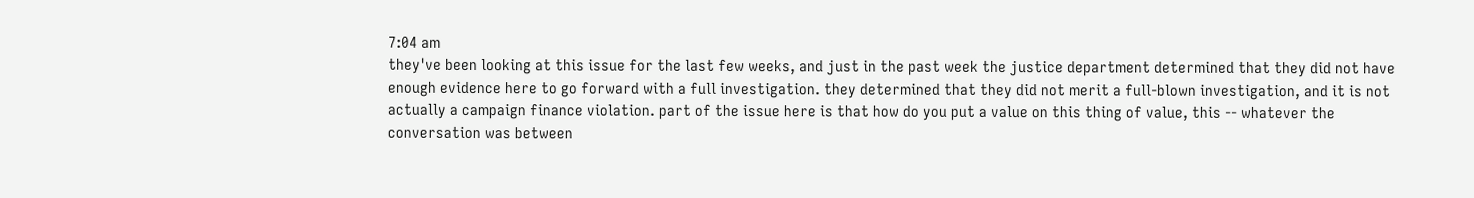7:04 am
they've been looking at this issue for the last few weeks, and just in the past week the justice department determined that they did not have enough evidence here to go forward with a full investigation. they determined that they did not merit a full-blown investigation, and it is not actually a campaign finance violation. part of the issue here is that how do you put a value on this thing of value, this -- whatever the conversation was between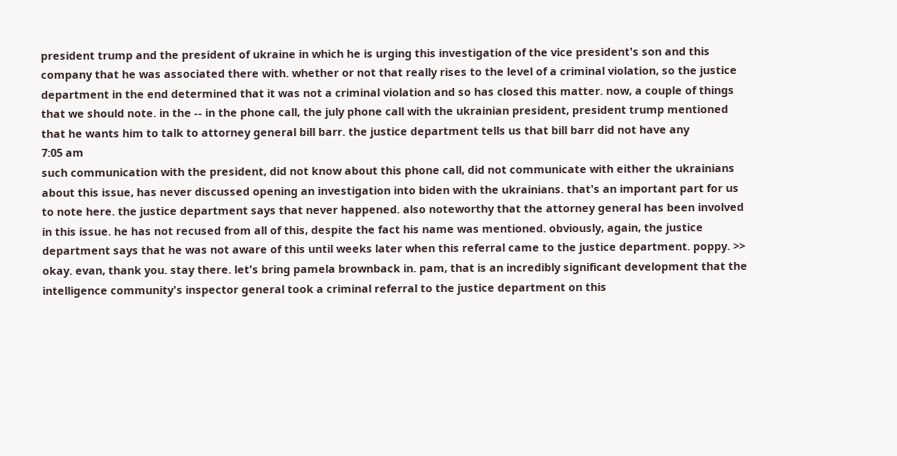president trump and the president of ukraine in which he is urging this investigation of the vice president's son and this company that he was associated there with. whether or not that really rises to the level of a criminal violation, so the justice department in the end determined that it was not a criminal violation and so has closed this matter. now, a couple of things that we should note. in the -- in the phone call, the july phone call with the ukrainian president, president trump mentioned that he wants him to talk to attorney general bill barr. the justice department tells us that bill barr did not have any
7:05 am
such communication with the president, did not know about this phone call, did not communicate with either the ukrainians about this issue, has never discussed opening an investigation into biden with the ukrainians. that's an important part for us to note here. the justice department says that never happened. also noteworthy that the attorney general has been involved in this issue. he has not recused from all of this, despite the fact his name was mentioned. obviously, again, the justice department says that he was not aware of this until weeks later when this referral came to the justice department. poppy. >> okay. evan, thank you. stay there. let's bring pamela brownback in. pam, that is an incredibly significant development that the intelligence community's inspector general took a criminal referral to the justice department on this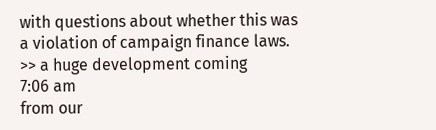with questions about whether this was a violation of campaign finance laws. >> a huge development coming
7:06 am
from our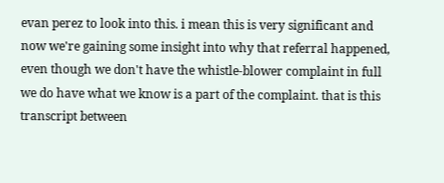evan perez to look into this. i mean this is very significant and now we're gaining some insight into why that referral happened, even though we don't have the whistle-blower complaint in full we do have what we know is a part of the complaint. that is this transcript between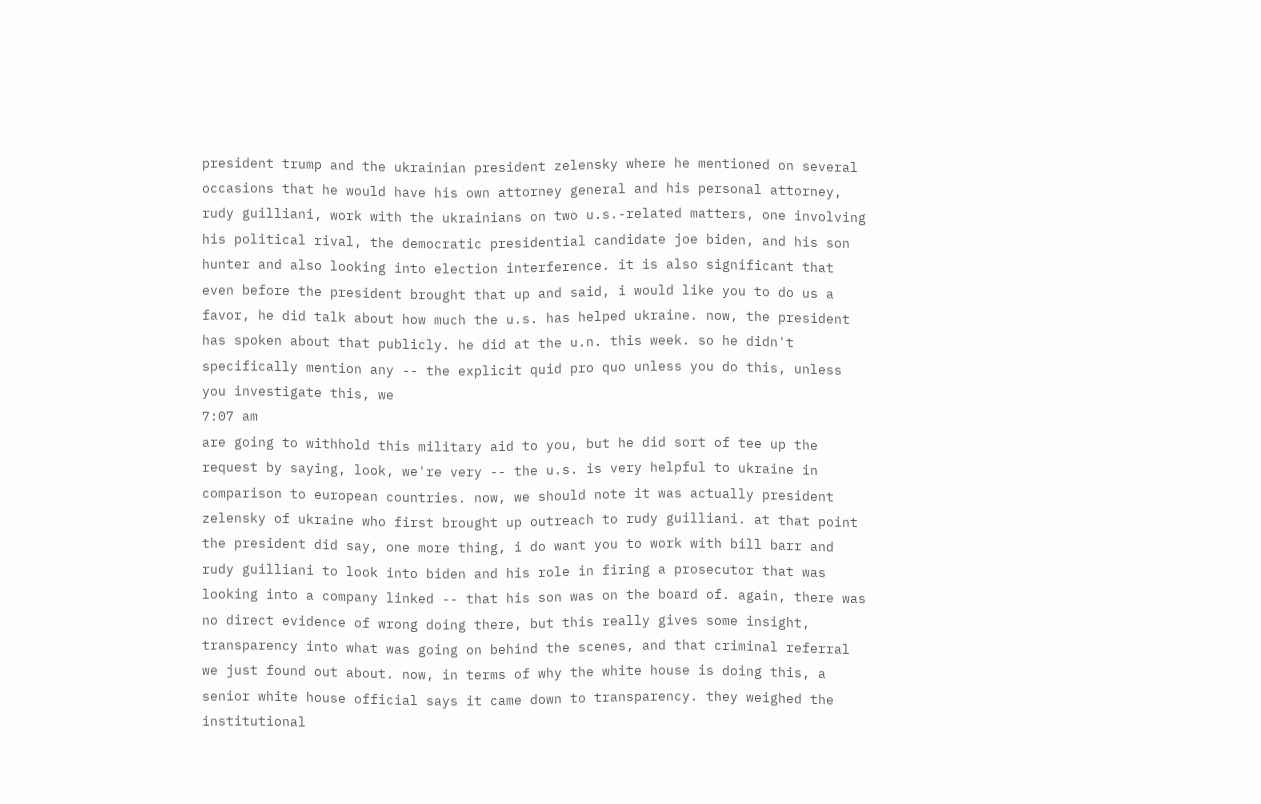president trump and the ukrainian president zelensky where he mentioned on several occasions that he would have his own attorney general and his personal attorney, rudy guilliani, work with the ukrainians on two u.s.-related matters, one involving his political rival, the democratic presidential candidate joe biden, and his son hunter and also looking into election interference. it is also significant that even before the president brought that up and said, i would like you to do us a favor, he did talk about how much the u.s. has helped ukraine. now, the president has spoken about that publicly. he did at the u.n. this week. so he didn't specifically mention any -- the explicit quid pro quo unless you do this, unless you investigate this, we
7:07 am
are going to withhold this military aid to you, but he did sort of tee up the request by saying, look, we're very -- the u.s. is very helpful to ukraine in comparison to european countries. now, we should note it was actually president zelensky of ukraine who first brought up outreach to rudy guilliani. at that point the president did say, one more thing, i do want you to work with bill barr and rudy guilliani to look into biden and his role in firing a prosecutor that was looking into a company linked -- that his son was on the board of. again, there was no direct evidence of wrong doing there, but this really gives some insight, transparency into what was going on behind the scenes, and that criminal referral we just found out about. now, in terms of why the white house is doing this, a senior white house official says it came down to transparency. they weighed the institutional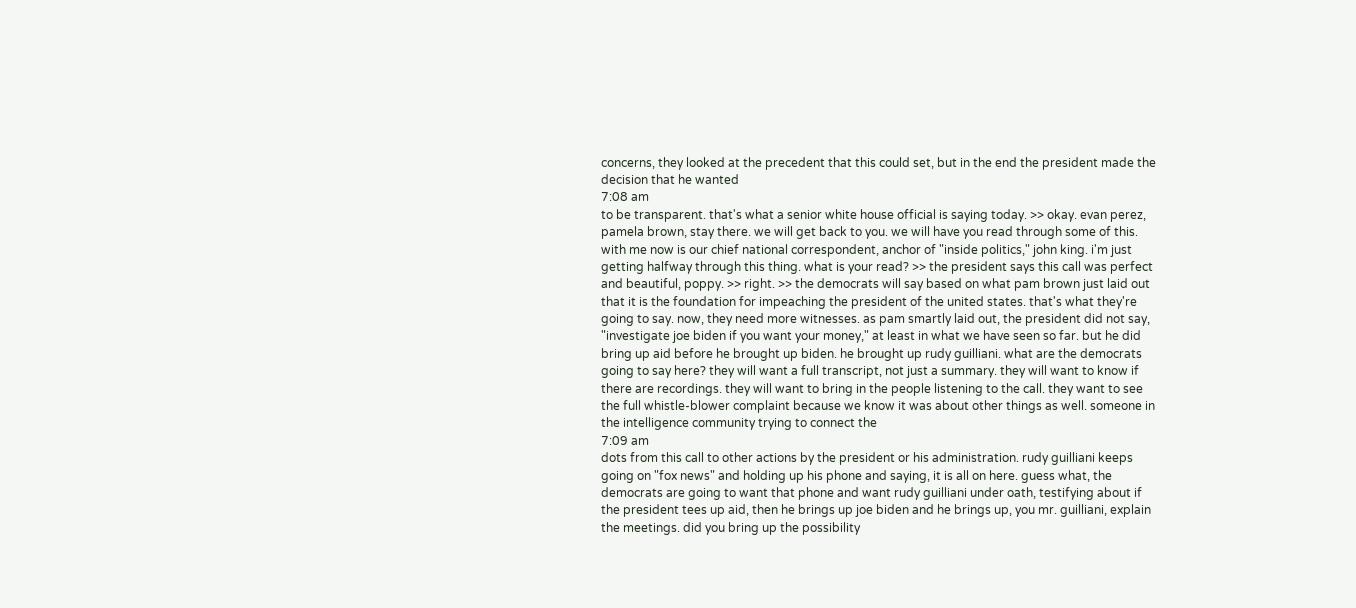concerns, they looked at the precedent that this could set, but in the end the president made the decision that he wanted
7:08 am
to be transparent. that's what a senior white house official is saying today. >> okay. evan perez, pamela brown, stay there. we will get back to you. we will have you read through some of this. with me now is our chief national correspondent, anchor of "inside politics," john king. i'm just getting halfway through this thing. what is your read? >> the president says this call was perfect and beautiful, poppy. >> right. >> the democrats will say based on what pam brown just laid out that it is the foundation for impeaching the president of the united states. that's what they're going to say. now, they need more witnesses. as pam smartly laid out, the president did not say, "investigate joe biden if you want your money," at least in what we have seen so far. but he did bring up aid before he brought up biden. he brought up rudy guilliani. what are the democrats going to say here? they will want a full transcript, not just a summary. they will want to know if there are recordings. they will want to bring in the people listening to the call. they want to see the full whistle-blower complaint because we know it was about other things as well. someone in the intelligence community trying to connect the
7:09 am
dots from this call to other actions by the president or his administration. rudy guilliani keeps going on "fox news" and holding up his phone and saying, it is all on here. guess what, the democrats are going to want that phone and want rudy guilliani under oath, testifying about if the president tees up aid, then he brings up joe biden and he brings up, you mr. guilliani, explain the meetings. did you bring up the possibility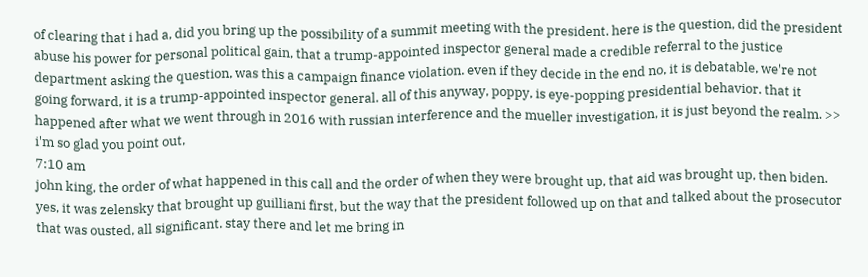of clearing that i had a, did you bring up the possibility of a summit meeting with the president. here is the question, did the president abuse his power for personal political gain, that a trump-appointed inspector general made a credible referral to the justice department asking the question, was this a campaign finance violation. even if they decide in the end no, it is debatable, we're not going forward, it is a trump-appointed inspector general. all of this anyway, poppy, is eye-popping presidential behavior. that it happened after what we went through in 2016 with russian interference and the mueller investigation, it is just beyond the realm. >> i'm so glad you point out,
7:10 am
john king, the order of what happened in this call and the order of when they were brought up, that aid was brought up, then biden. yes, it was zelensky that brought up guilliani first, but the way that the president followed up on that and talked about the prosecutor that was ousted, all significant. stay there and let me bring in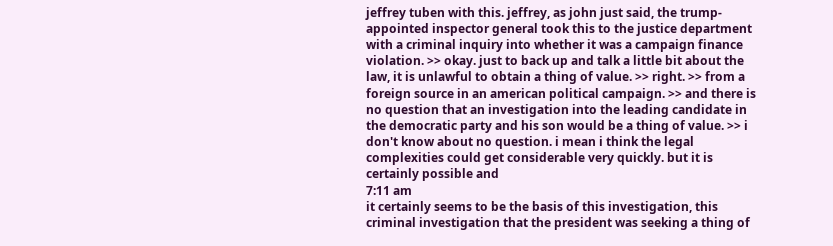jeffrey tuben with this. jeffrey, as john just said, the trump-appointed inspector general took this to the justice department with a criminal inquiry into whether it was a campaign finance violation. >> okay. just to back up and talk a little bit about the law, it is unlawful to obtain a thing of value. >> right. >> from a foreign source in an american political campaign. >> and there is no question that an investigation into the leading candidate in the democratic party and his son would be a thing of value. >> i don't know about no question. i mean i think the legal complexities could get considerable very quickly. but it is certainly possible and
7:11 am
it certainly seems to be the basis of this investigation, this criminal investigation that the president was seeking a thing of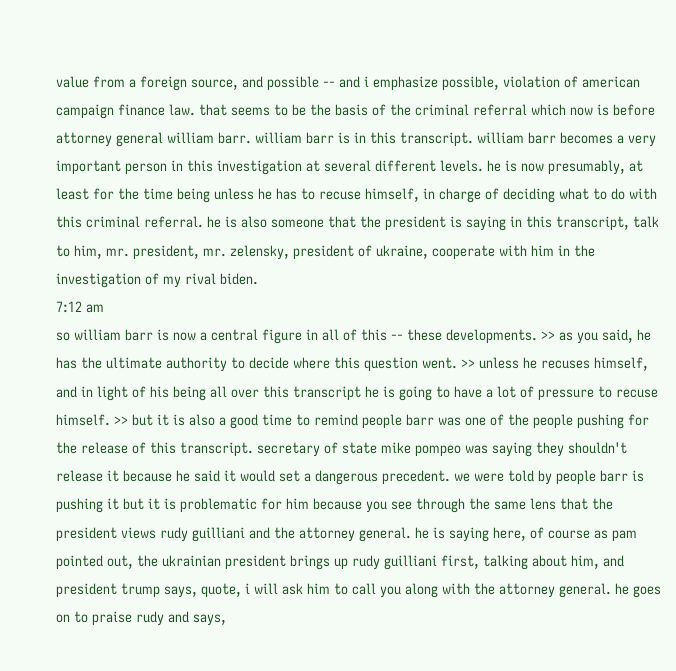value from a foreign source, and possible -- and i emphasize possible, violation of american campaign finance law. that seems to be the basis of the criminal referral which now is before attorney general william barr. william barr is in this transcript. william barr becomes a very important person in this investigation at several different levels. he is now presumably, at least for the time being unless he has to recuse himself, in charge of deciding what to do with this criminal referral. he is also someone that the president is saying in this transcript, talk to him, mr. president, mr. zelensky, president of ukraine, cooperate with him in the investigation of my rival biden.
7:12 am
so william barr is now a central figure in all of this -- these developments. >> as you said, he has the ultimate authority to decide where this question went. >> unless he recuses himself, and in light of his being all over this transcript he is going to have a lot of pressure to recuse himself. >> but it is also a good time to remind people barr was one of the people pushing for the release of this transcript. secretary of state mike pompeo was saying they shouldn't release it because he said it would set a dangerous precedent. we were told by people barr is pushing it but it is problematic for him because you see through the same lens that the president views rudy guilliani and the attorney general. he is saying here, of course as pam pointed out, the ukrainian president brings up rudy guilliani first, talking about him, and president trump says, quote, i will ask him to call you along with the attorney general. he goes on to praise rudy and says,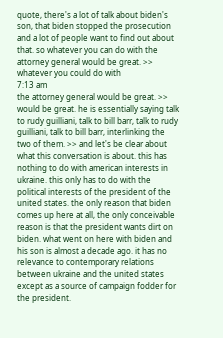quote, there's a lot of talk about biden's son, that biden stopped the prosecution and a lot of people want to find out about that. so whatever you can do with the attorney general would be great. >> whatever you could do with
7:13 am
the attorney general would be great. >> would be great. he is essentially saying talk to rudy guilliani, talk to bill barr, talk to rudy guilliani, talk to bill barr, interlinking the two of them. >> and let's be clear about what this conversation is about. this has nothing to do with american interests in ukraine. this only has to do with the political interests of the president of the united states. the only reason that biden comes up here at all, the only conceivable reason is that the president wants dirt on biden. what went on here with biden and his son is almost a decade ago. it has no relevance to contemporary relations between ukraine and the united states except as a source of campaign fodder for the president.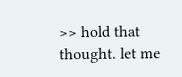>> hold that thought. let me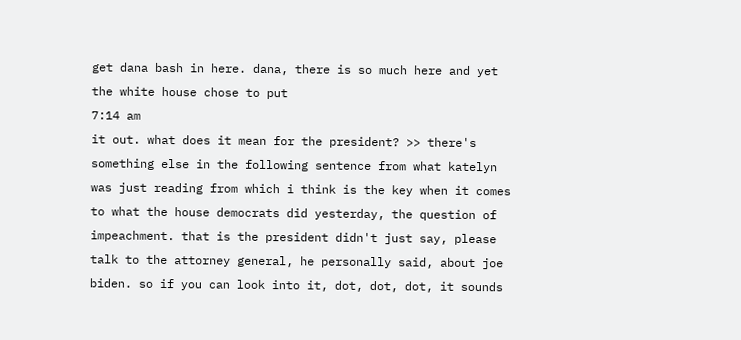get dana bash in here. dana, there is so much here and yet the white house chose to put
7:14 am
it out. what does it mean for the president? >> there's something else in the following sentence from what katelyn was just reading from which i think is the key when it comes to what the house democrats did yesterday, the question of impeachment. that is the president didn't just say, please talk to the attorney general, he personally said, about joe biden. so if you can look into it, dot, dot, dot, it sounds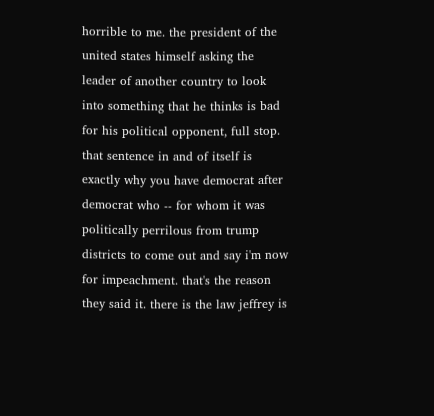horrible to me. the president of the united states himself asking the leader of another country to look into something that he thinks is bad for his political opponent, full stop. that sentence in and of itself is exactly why you have democrat after democrat who -- for whom it was politically perrilous from trump districts to come out and say i'm now for impeachment. that's the reason they said it. there is the law jeffrey is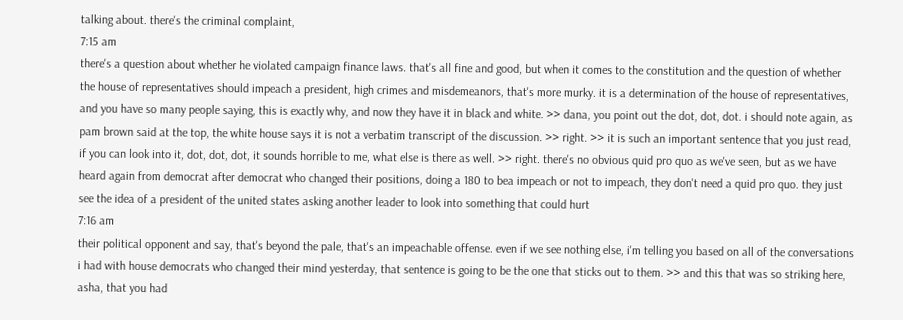talking about. there's the criminal complaint,
7:15 am
there's a question about whether he violated campaign finance laws. that's all fine and good, but when it comes to the constitution and the question of whether the house of representatives should impeach a president, high crimes and misdemeanors, that's more murky. it is a determination of the house of representatives, and you have so many people saying, this is exactly why, and now they have it in black and white. >> dana, you point out the dot, dot, dot. i should note again, as pam brown said at the top, the white house says it is not a verbatim transcript of the discussion. >> right. >> it is such an important sentence that you just read, if you can look into it, dot, dot, dot, it sounds horrible to me, what else is there as well. >> right. there's no obvious quid pro quo as we've seen, but as we have heard again from democrat after democrat who changed their positions, doing a 180 to bea impeach or not to impeach, they don't need a quid pro quo. they just see the idea of a president of the united states asking another leader to look into something that could hurt
7:16 am
their political opponent and say, that's beyond the pale, that's an impeachable offense. even if we see nothing else, i'm telling you based on all of the conversations i had with house democrats who changed their mind yesterday, that sentence is going to be the one that sticks out to them. >> and this that was so striking here, asha, that you had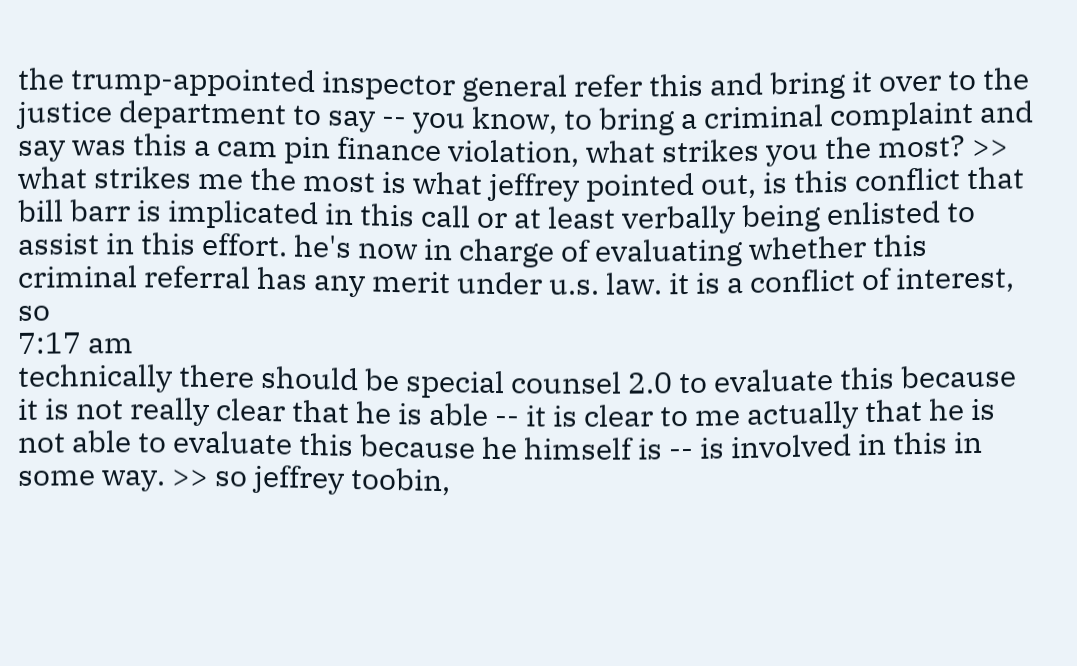the trump-appointed inspector general refer this and bring it over to the justice department to say -- you know, to bring a criminal complaint and say was this a cam pin finance violation, what strikes you the most? >> what strikes me the most is what jeffrey pointed out, is this conflict that bill barr is implicated in this call or at least verbally being enlisted to assist in this effort. he's now in charge of evaluating whether this criminal referral has any merit under u.s. law. it is a conflict of interest, so
7:17 am
technically there should be special counsel 2.0 to evaluate this because it is not really clear that he is able -- it is clear to me actually that he is not able to evaluate this because he himself is -- is involved in this in some way. >> so jeffrey toobin,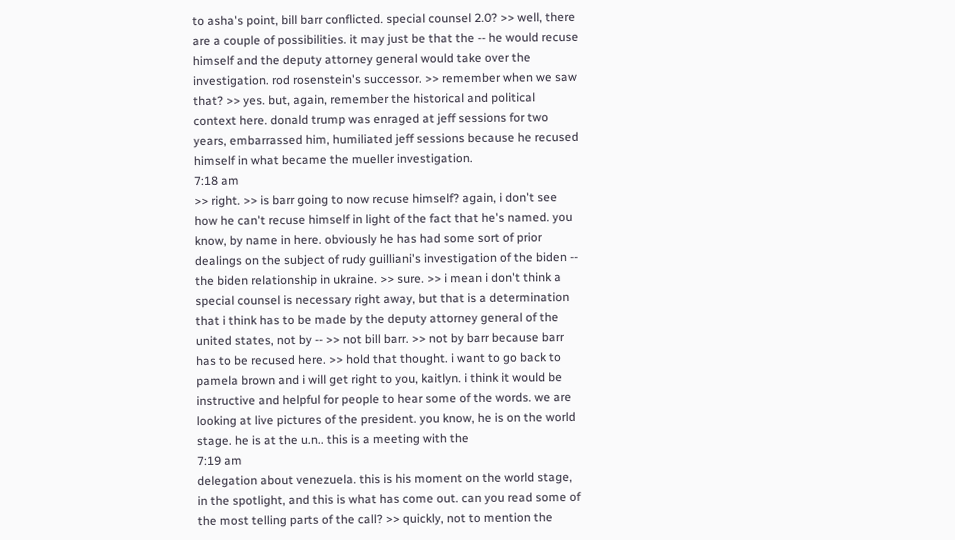to asha's point, bill barr conflicted. special counsel 2.0? >> well, there are a couple of possibilities. it may just be that the -- he would recuse himself and the deputy attorney general would take over the investigation. rod rosenstein's successor. >> remember when we saw that? >> yes. but, again, remember the historical and political context here. donald trump was enraged at jeff sessions for two years, embarrassed him, humiliated jeff sessions because he recused himself in what became the mueller investigation.
7:18 am
>> right. >> is barr going to now recuse himself? again, i don't see how he can't recuse himself in light of the fact that he's named. you know, by name in here. obviously he has had some sort of prior dealings on the subject of rudy guilliani's investigation of the biden -- the biden relationship in ukraine. >> sure. >> i mean i don't think a special counsel is necessary right away, but that is a determination that i think has to be made by the deputy attorney general of the united states, not by -- >> not bill barr. >> not by barr because barr has to be recused here. >> hold that thought. i want to go back to pamela brown and i will get right to you, kaitlyn. i think it would be instructive and helpful for people to hear some of the words. we are looking at live pictures of the president. you know, he is on the world stage. he is at the u.n.. this is a meeting with the
7:19 am
delegation about venezuela. this is his moment on the world stage, in the spotlight, and this is what has come out. can you read some of the most telling parts of the call? >> quickly, not to mention the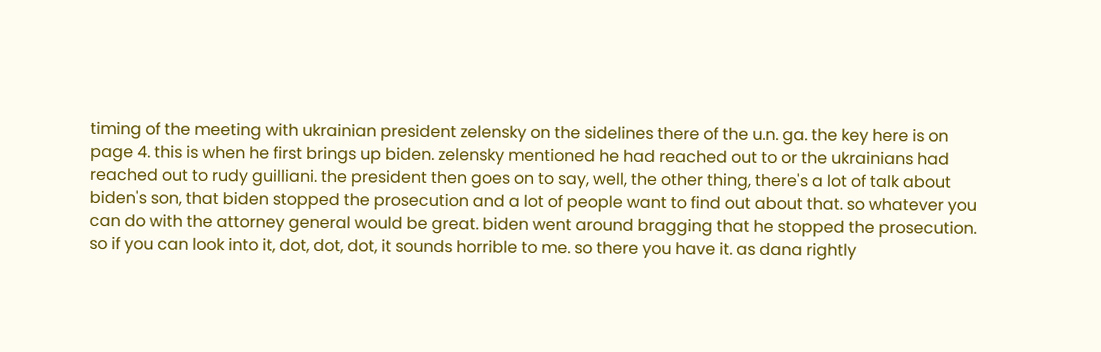timing of the meeting with ukrainian president zelensky on the sidelines there of the u.n. ga. the key here is on page 4. this is when he first brings up biden. zelensky mentioned he had reached out to or the ukrainians had reached out to rudy guilliani. the president then goes on to say, well, the other thing, there's a lot of talk about biden's son, that biden stopped the prosecution and a lot of people want to find out about that. so whatever you can do with the attorney general would be great. biden went around bragging that he stopped the prosecution. so if you can look into it, dot, dot, dot, it sounds horrible to me. so there you have it. as dana rightly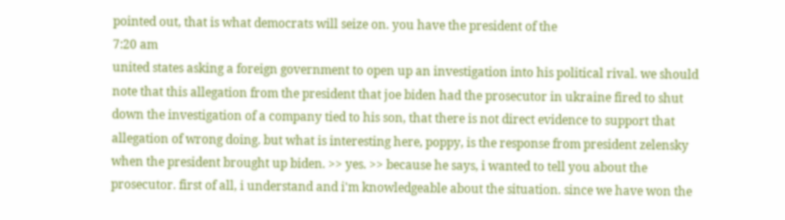pointed out, that is what democrats will seize on. you have the president of the
7:20 am
united states asking a foreign government to open up an investigation into his political rival. we should note that this allegation from the president that joe biden had the prosecutor in ukraine fired to shut down the investigation of a company tied to his son, that there is not direct evidence to support that allegation of wrong doing. but what is interesting here, poppy, is the response from president zelensky when the president brought up biden. >> yes. >> because he says, i wanted to tell you about the prosecutor. first of all, i understand and i'm knowledgeable about the situation. since we have won the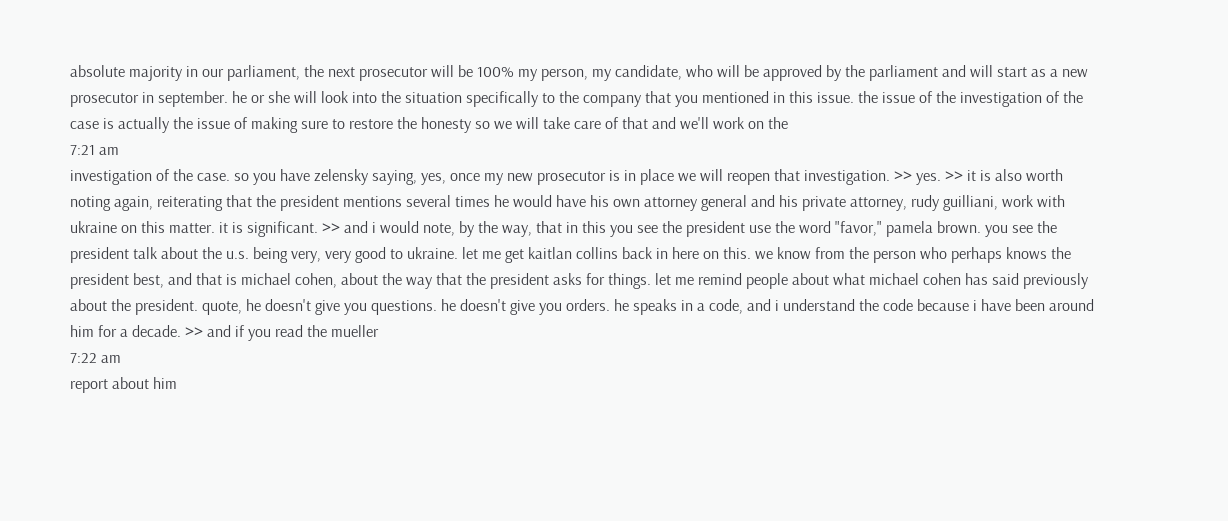absolute majority in our parliament, the next prosecutor will be 100% my person, my candidate, who will be approved by the parliament and will start as a new prosecutor in september. he or she will look into the situation specifically to the company that you mentioned in this issue. the issue of the investigation of the case is actually the issue of making sure to restore the honesty so we will take care of that and we'll work on the
7:21 am
investigation of the case. so you have zelensky saying, yes, once my new prosecutor is in place we will reopen that investigation. >> yes. >> it is also worth noting again, reiterating that the president mentions several times he would have his own attorney general and his private attorney, rudy guilliani, work with ukraine on this matter. it is significant. >> and i would note, by the way, that in this you see the president use the word "favor," pamela brown. you see the president talk about the u.s. being very, very good to ukraine. let me get kaitlan collins back in here on this. we know from the person who perhaps knows the president best, and that is michael cohen, about the way that the president asks for things. let me remind people about what michael cohen has said previously about the president. quote, he doesn't give you questions. he doesn't give you orders. he speaks in a code, and i understand the code because i have been around him for a decade. >> and if you read the mueller
7:22 am
report about him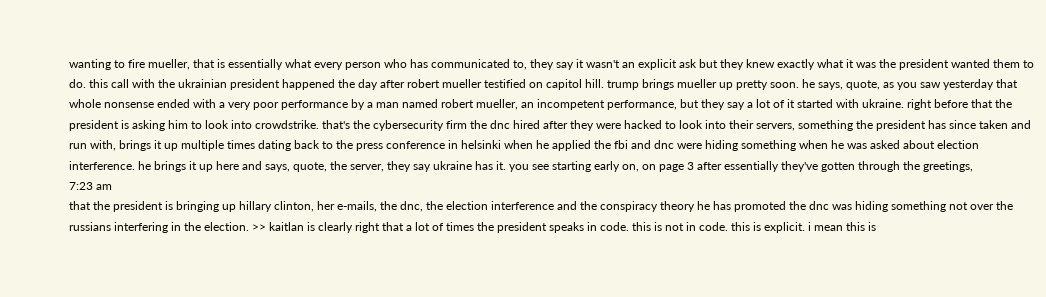wanting to fire mueller, that is essentially what every person who has communicated to, they say it wasn't an explicit ask but they knew exactly what it was the president wanted them to do. this call with the ukrainian president happened the day after robert mueller testified on capitol hill. trump brings mueller up pretty soon. he says, quote, as you saw yesterday that whole nonsense ended with a very poor performance by a man named robert mueller, an incompetent performance, but they say a lot of it started with ukraine. right before that the president is asking him to look into crowdstrike. that's the cybersecurity firm the dnc hired after they were hacked to look into their servers, something the president has since taken and run with, brings it up multiple times dating back to the press conference in helsinki when he applied the fbi and dnc were hiding something when he was asked about election interference. he brings it up here and says, quote, the server, they say ukraine has it. you see starting early on, on page 3 after essentially they've gotten through the greetings,
7:23 am
that the president is bringing up hillary clinton, her e-mails, the dnc, the election interference and the conspiracy theory he has promoted the dnc was hiding something not over the russians interfering in the election. >> kaitlan is clearly right that a lot of times the president speaks in code. this is not in code. this is explicit. i mean this is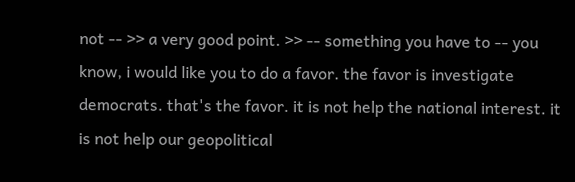not -- >> a very good point. >> -- something you have to -- you know, i would like you to do a favor. the favor is investigate democrats. that's the favor. it is not help the national interest. it is not help our geopolitical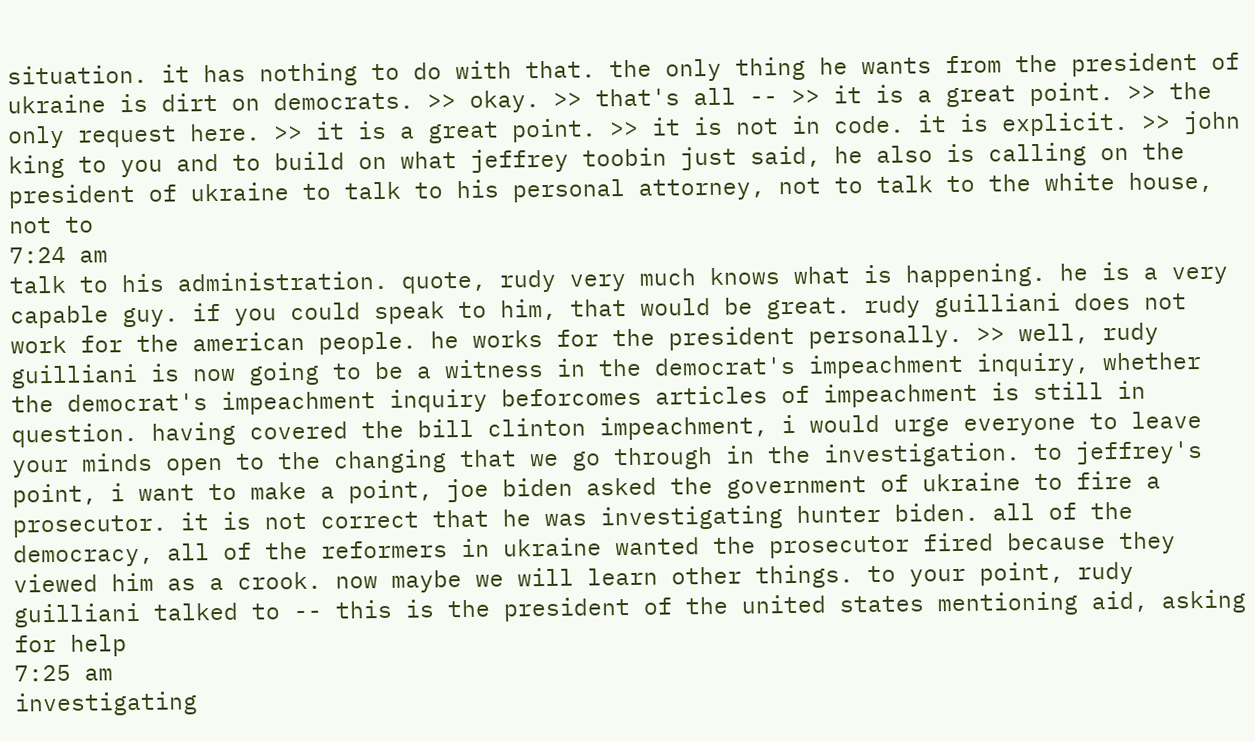situation. it has nothing to do with that. the only thing he wants from the president of ukraine is dirt on democrats. >> okay. >> that's all -- >> it is a great point. >> the only request here. >> it is a great point. >> it is not in code. it is explicit. >> john king to you and to build on what jeffrey toobin just said, he also is calling on the president of ukraine to talk to his personal attorney, not to talk to the white house, not to
7:24 am
talk to his administration. quote, rudy very much knows what is happening. he is a very capable guy. if you could speak to him, that would be great. rudy guilliani does not work for the american people. he works for the president personally. >> well, rudy guilliani is now going to be a witness in the democrat's impeachment inquiry, whether the democrat's impeachment inquiry beforcomes articles of impeachment is still in question. having covered the bill clinton impeachment, i would urge everyone to leave your minds open to the changing that we go through in the investigation. to jeffrey's point, i want to make a point, joe biden asked the government of ukraine to fire a prosecutor. it is not correct that he was investigating hunter biden. all of the democracy, all of the reformers in ukraine wanted the prosecutor fired because they viewed him as a crook. now maybe we will learn other things. to your point, rudy guilliani talked to -- this is the president of the united states mentioning aid, asking for help
7:25 am
investigating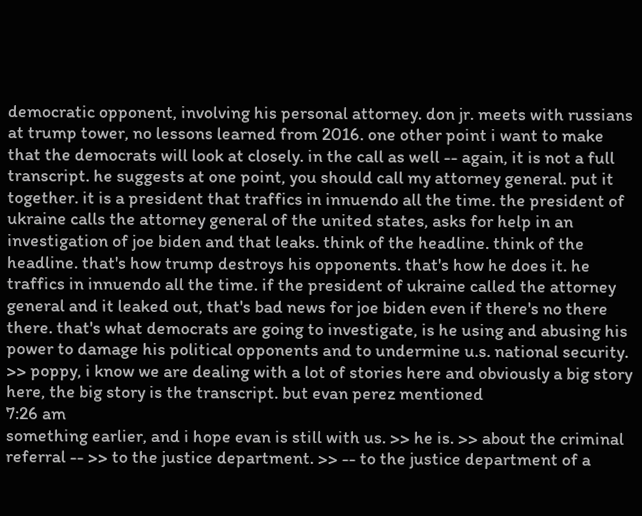democratic opponent, involving his personal attorney. don jr. meets with russians at trump tower, no lessons learned from 2016. one other point i want to make that the democrats will look at closely. in the call as well -- again, it is not a full transcript. he suggests at one point, you should call my attorney general. put it together. it is a president that traffics in innuendo all the time. the president of ukraine calls the attorney general of the united states, asks for help in an investigation of joe biden and that leaks. think of the headline. think of the headline. that's how trump destroys his opponents. that's how he does it. he traffics in innuendo all the time. if the president of ukraine called the attorney general and it leaked out, that's bad news for joe biden even if there's no there there. that's what democrats are going to investigate, is he using and abusing his power to damage his political opponents and to undermine u.s. national security. >> poppy, i know we are dealing with a lot of stories here and obviously a big story here, the big story is the transcript. but evan perez mentioned
7:26 am
something earlier, and i hope evan is still with us. >> he is. >> about the criminal referral -- >> to the justice department. >> -- to the justice department of a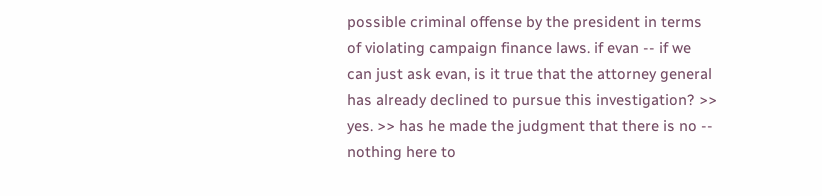possible criminal offense by the president in terms of violating campaign finance laws. if evan -- if we can just ask evan, is it true that the attorney general has already declined to pursue this investigation? >> yes. >> has he made the judgment that there is no -- nothing here to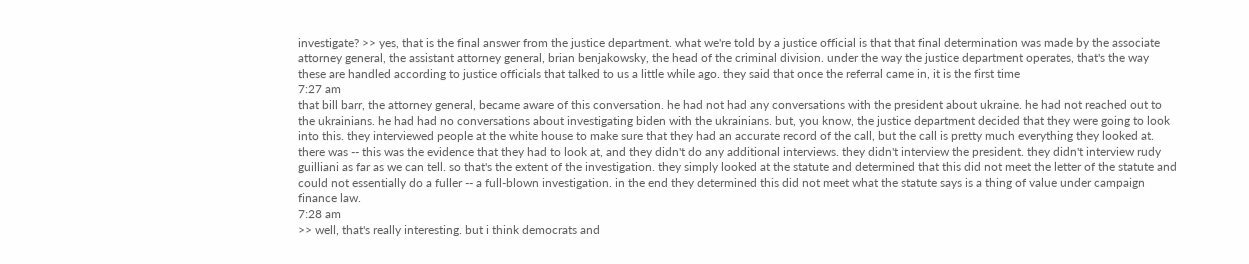investigate? >> yes, that is the final answer from the justice department. what we're told by a justice official is that that final determination was made by the associate attorney general, the assistant attorney general, brian benjakowsky, the head of the criminal division. under the way the justice department operates, that's the way these are handled according to justice officials that talked to us a little while ago. they said that once the referral came in, it is the first time
7:27 am
that bill barr, the attorney general, became aware of this conversation. he had not had any conversations with the president about ukraine. he had not reached out to the ukrainians. he had had no conversations about investigating biden with the ukrainians. but, you know, the justice department decided that they were going to look into this. they interviewed people at the white house to make sure that they had an accurate record of the call, but the call is pretty much everything they looked at. there was -- this was the evidence that they had to look at, and they didn't do any additional interviews. they didn't interview the president. they didn't interview rudy guilliani as far as we can tell. so that's the extent of the investigation. they simply looked at the statute and determined that this did not meet the letter of the statute and could not essentially do a fuller -- a full-blown investigation. in the end they determined this did not meet what the statute says is a thing of value under campaign finance law.
7:28 am
>> well, that's really interesting. but i think democrats and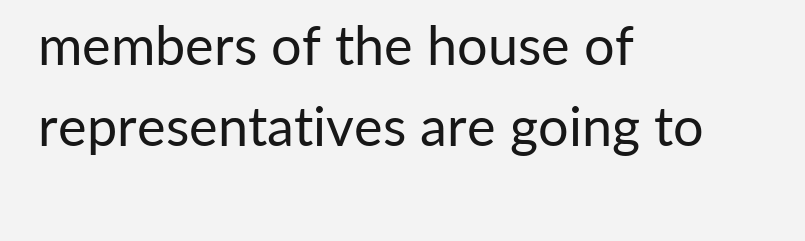members of the house of representatives are going to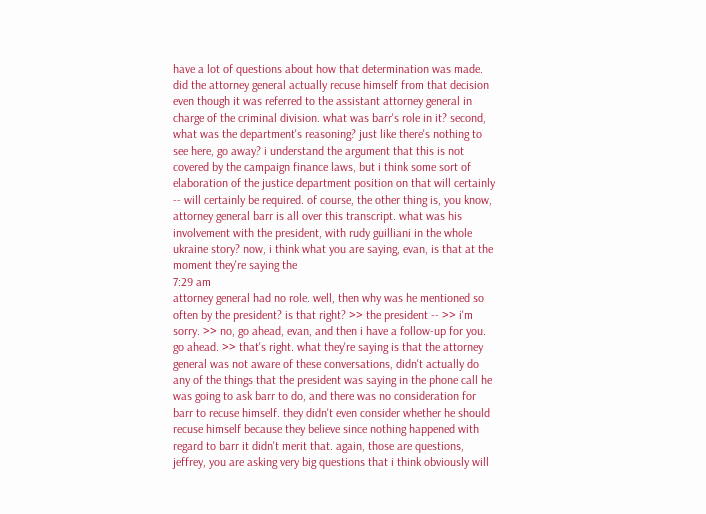have a lot of questions about how that determination was made. did the attorney general actually recuse himself from that decision even though it was referred to the assistant attorney general in charge of the criminal division. what was barr's role in it? second, what was the department's reasoning? just like there's nothing to see here, go away? i understand the argument that this is not covered by the campaign finance laws, but i think some sort of elaboration of the justice department position on that will certainly -- will certainly be required. of course, the other thing is, you know, attorney general barr is all over this transcript. what was his involvement with the president, with rudy guilliani in the whole ukraine story? now, i think what you are saying, evan, is that at the moment they're saying the
7:29 am
attorney general had no role. well, then why was he mentioned so often by the president? is that right? >> the president -- >> i'm sorry. >> no, go ahead, evan, and then i have a follow-up for you. go ahead. >> that's right. what they're saying is that the attorney general was not aware of these conversations, didn't actually do any of the things that the president was saying in the phone call he was going to ask barr to do, and there was no consideration for barr to recuse himself. they didn't even consider whether he should recuse himself because they believe since nothing happened with regard to barr it didn't merit that. again, those are questions, jeffrey, you are asking very big questions that i think obviously will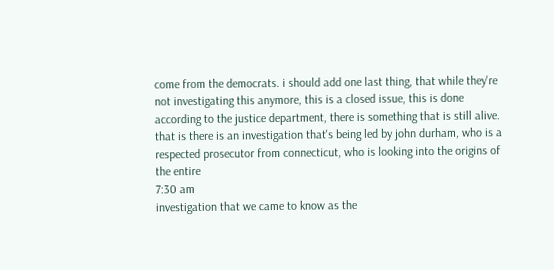come from the democrats. i should add one last thing, that while they're not investigating this anymore, this is a closed issue, this is done according to the justice department, there is something that is still alive. that is there is an investigation that's being led by john durham, who is a respected prosecutor from connecticut, who is looking into the origins of the entire
7:30 am
investigation that we came to know as the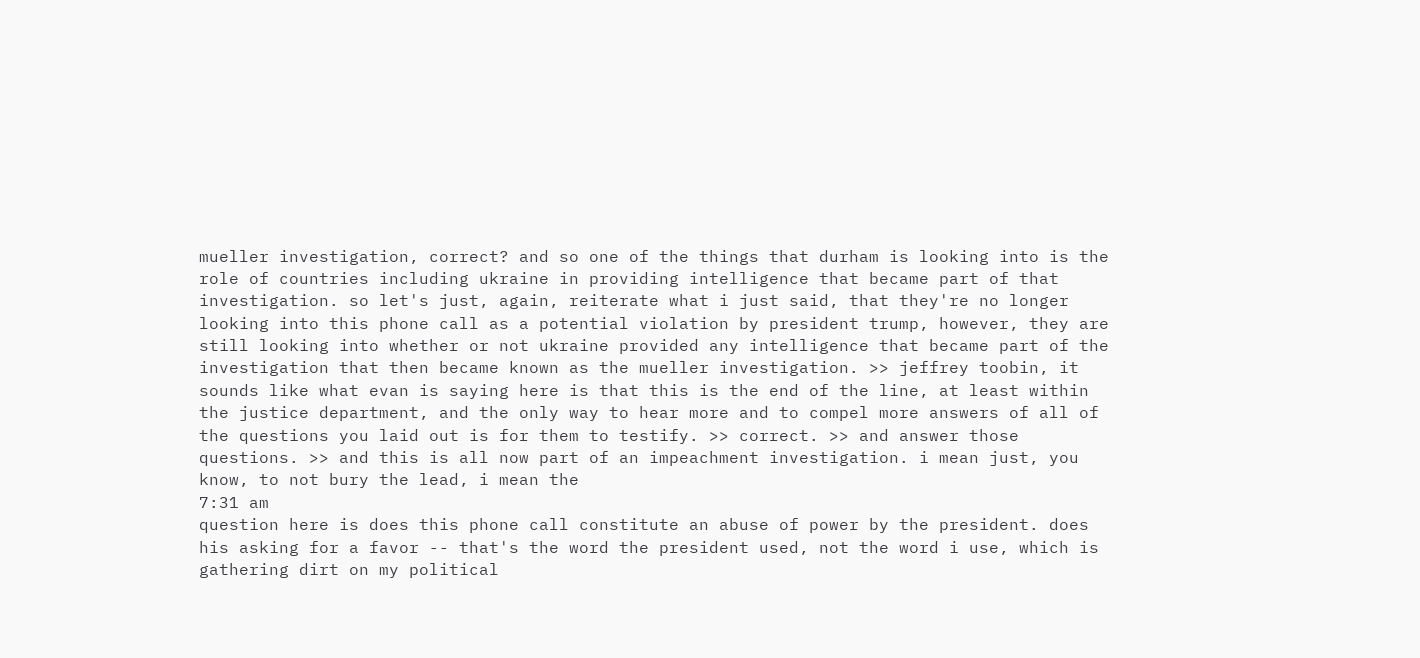mueller investigation, correct? and so one of the things that durham is looking into is the role of countries including ukraine in providing intelligence that became part of that investigation. so let's just, again, reiterate what i just said, that they're no longer looking into this phone call as a potential violation by president trump, however, they are still looking into whether or not ukraine provided any intelligence that became part of the investigation that then became known as the mueller investigation. >> jeffrey toobin, it sounds like what evan is saying here is that this is the end of the line, at least within the justice department, and the only way to hear more and to compel more answers of all of the questions you laid out is for them to testify. >> correct. >> and answer those questions. >> and this is all now part of an impeachment investigation. i mean just, you know, to not bury the lead, i mean the
7:31 am
question here is does this phone call constitute an abuse of power by the president. does his asking for a favor -- that's the word the president used, not the word i use, which is gathering dirt on my political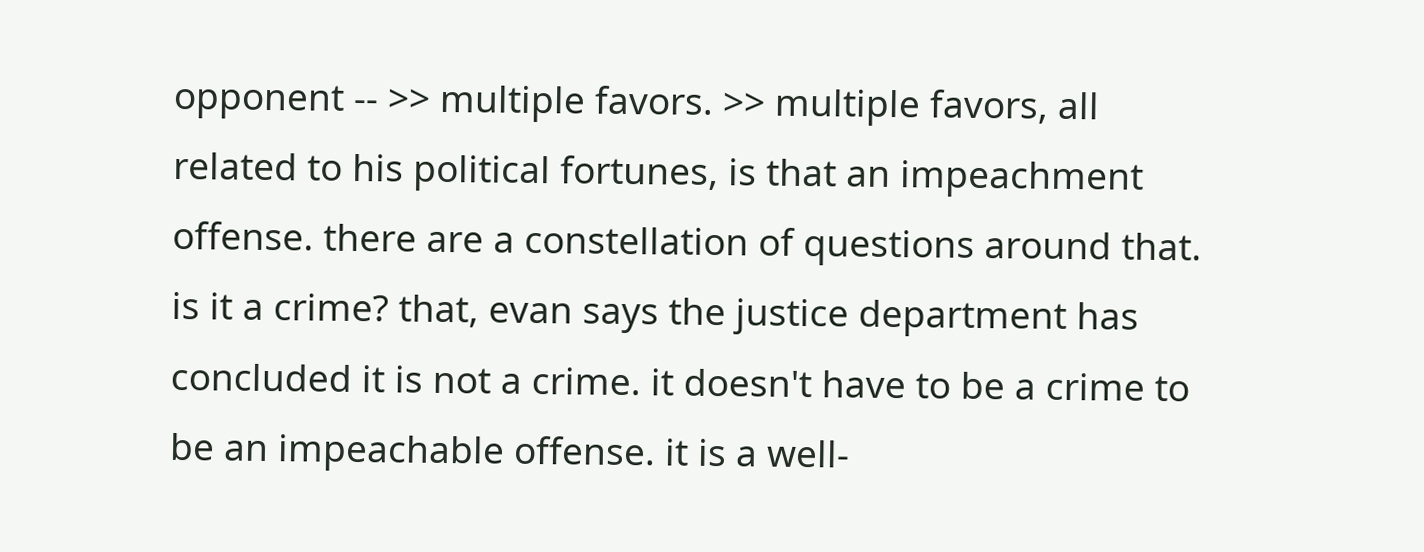opponent -- >> multiple favors. >> multiple favors, all related to his political fortunes, is that an impeachment offense. there are a constellation of questions around that. is it a crime? that, evan says the justice department has concluded it is not a crime. it doesn't have to be a crime to be an impeachable offense. it is a well-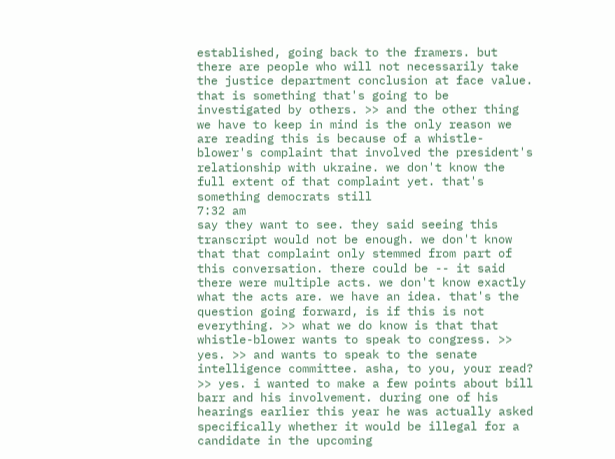established, going back to the framers. but there are people who will not necessarily take the justice department conclusion at face value. that is something that's going to be investigated by others. >> and the other thing we have to keep in mind is the only reason we are reading this is because of a whistle-blower's complaint that involved the president's relationship with ukraine. we don't know the full extent of that complaint yet. that's something democrats still
7:32 am
say they want to see. they said seeing this transcript would not be enough. we don't know that that complaint only stemmed from part of this conversation. there could be -- it said there were multiple acts. we don't know exactly what the acts are. we have an idea. that's the question going forward, is if this is not everything. >> what we do know is that that whistle-blower wants to speak to congress. >> yes. >> and wants to speak to the senate intelligence committee. asha, to you, your read? >> yes. i wanted to make a few points about bill barr and his involvement. during one of his hearings earlier this year he was actually asked specifically whether it would be illegal for a candidate in the upcoming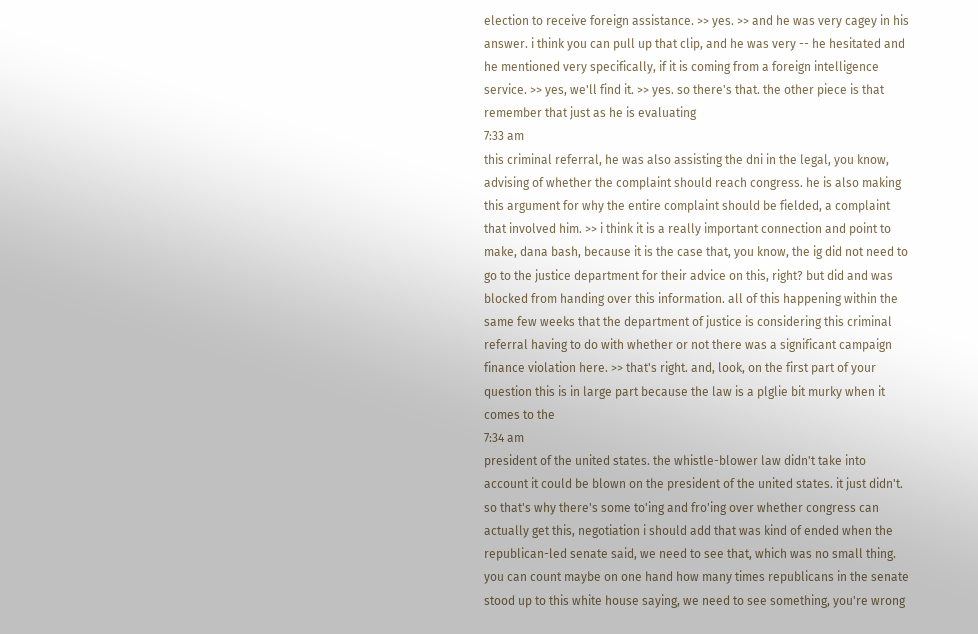election to receive foreign assistance. >> yes. >> and he was very cagey in his answer. i think you can pull up that clip, and he was very -- he hesitated and he mentioned very specifically, if it is coming from a foreign intelligence service. >> yes, we'll find it. >> yes. so there's that. the other piece is that remember that just as he is evaluating
7:33 am
this criminal referral, he was also assisting the dni in the legal, you know, advising of whether the complaint should reach congress. he is also making this argument for why the entire complaint should be fielded, a complaint that involved him. >> i think it is a really important connection and point to make, dana bash, because it is the case that, you know, the ig did not need to go to the justice department for their advice on this, right? but did and was blocked from handing over this information. all of this happening within the same few weeks that the department of justice is considering this criminal referral having to do with whether or not there was a significant campaign finance violation here. >> that's right. and, look, on the first part of your question this is in large part because the law is a plglie bit murky when it comes to the
7:34 am
president of the united states. the whistle-blower law didn't take into account it could be blown on the president of the united states. it just didn't. so that's why there's some to'ing and fro'ing over whether congress can actually get this, negotiation i should add that was kind of ended when the republican-led senate said, we need to see that, which was no small thing. you can count maybe on one hand how many times republicans in the senate stood up to this white house saying, we need to see something, you're wrong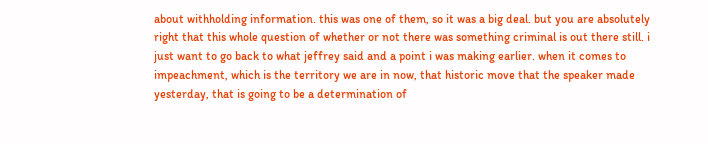about withholding information. this was one of them, so it was a big deal. but you are absolutely right that this whole question of whether or not there was something criminal is out there still. i just want to go back to what jeffrey said and a point i was making earlier. when it comes to impeachment, which is the territory we are in now, that historic move that the speaker made yesterday, that is going to be a determination of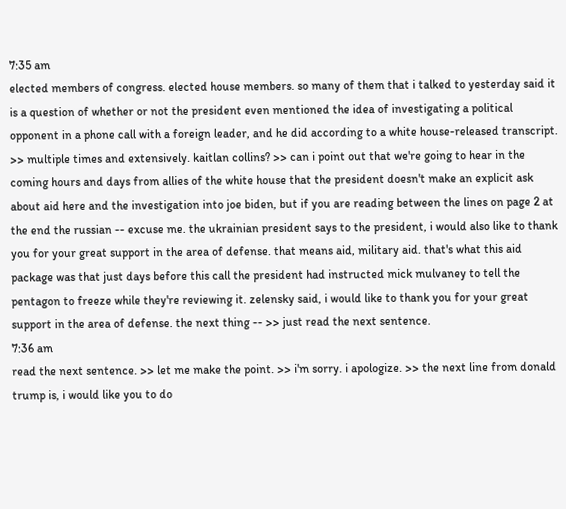7:35 am
elected members of congress. elected house members. so many of them that i talked to yesterday said it is a question of whether or not the president even mentioned the idea of investigating a political opponent in a phone call with a foreign leader, and he did according to a white house-released transcript. >> multiple times and extensively. kaitlan collins? >> can i point out that we're going to hear in the coming hours and days from allies of the white house that the president doesn't make an explicit ask about aid here and the investigation into joe biden, but if you are reading between the lines on page 2 at the end the russian -- excuse me. the ukrainian president says to the president, i would also like to thank you for your great support in the area of defense. that means aid, military aid. that's what this aid package was that just days before this call the president had instructed mick mulvaney to tell the pentagon to freeze while they're reviewing it. zelensky said, i would like to thank you for your great support in the area of defense. the next thing -- >> just read the next sentence.
7:36 am
read the next sentence. >> let me make the point. >> i'm sorry. i apologize. >> the next line from donald trump is, i would like you to do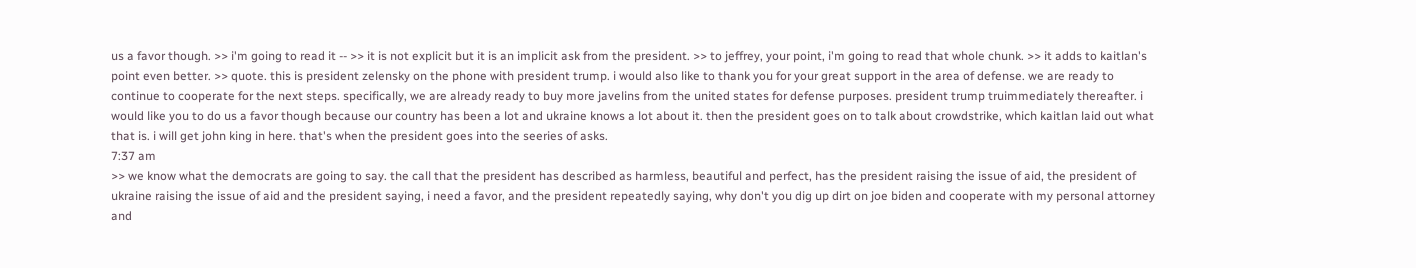us a favor though. >> i'm going to read it -- >> it is not explicit but it is an implicit ask from the president. >> to jeffrey, your point, i'm going to read that whole chunk. >> it adds to kaitlan's point even better. >> quote. this is president zelensky on the phone with president trump. i would also like to thank you for your great support in the area of defense. we are ready to continue to cooperate for the next steps. specifically, we are already ready to buy more javelins from the united states for defense purposes. president trump truimmediately thereafter. i would like you to do us a favor though because our country has been a lot and ukraine knows a lot about it. then the president goes on to talk about crowdstrike, which kaitlan laid out what that is. i will get john king in here. that's when the president goes into the seeries of asks.
7:37 am
>> we know what the democrats are going to say. the call that the president has described as harmless, beautiful and perfect, has the president raising the issue of aid, the president of ukraine raising the issue of aid and the president saying, i need a favor, and the president repeatedly saying, why don't you dig up dirt on joe biden and cooperate with my personal attorney and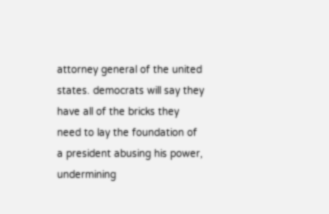attorney general of the united states. democrats will say they have all of the bricks they need to lay the foundation of a president abusing his power, undermining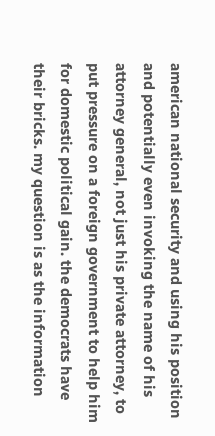american national security and using his position and potentially even invoking the name of his attorney general, not just his private attorney, to put pressure on a foreign government to help him for domestic political gain. the democrats have their bricks. my question is as the information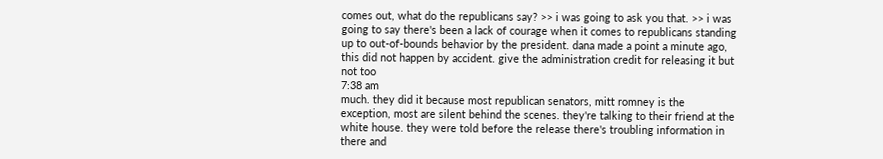comes out, what do the republicans say? >> i was going to ask you that. >> i was going to say there's been a lack of courage when it comes to republicans standing up to out-of-bounds behavior by the president. dana made a point a minute ago, this did not happen by accident. give the administration credit for releasing it but not too
7:38 am
much. they did it because most republican senators, mitt romney is the exception, most are silent behind the scenes. they're talking to their friend at the white house. they were told before the release there's troubling information in there and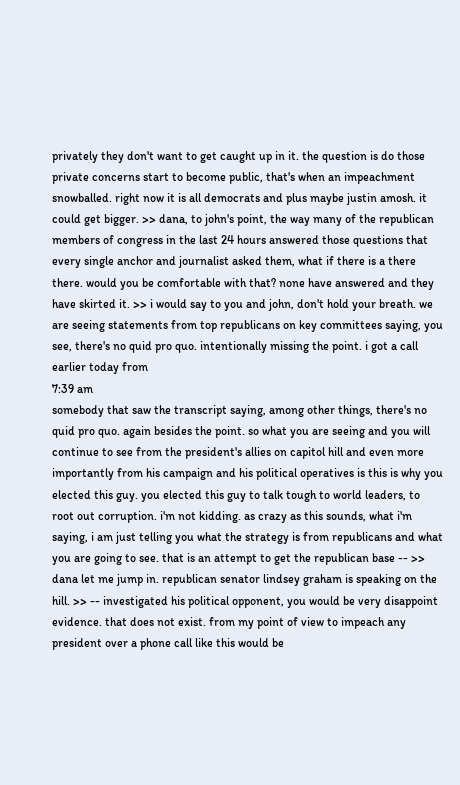privately they don't want to get caught up in it. the question is do those private concerns start to become public, that's when an impeachment snowballed. right now it is all democrats and plus maybe justin amosh. it could get bigger. >> dana, to john's point, the way many of the republican members of congress in the last 24 hours answered those questions that every single anchor and journalist asked them, what if there is a there there. would you be comfortable with that? none have answered and they have skirted it. >> i would say to you and john, don't hold your breath. we are seeing statements from top republicans on key committees saying, you see, there's no quid pro quo. intentionally missing the point. i got a call earlier today from
7:39 am
somebody that saw the transcript saying, among other things, there's no quid pro quo. again besides the point. so what you are seeing and you will continue to see from the president's allies on capitol hill and even more importantly from his campaign and his political operatives is this is why you elected this guy. you elected this guy to talk tough to world leaders, to root out corruption. i'm not kidding. as crazy as this sounds, what i'm saying, i am just telling you what the strategy is from republicans and what you are going to see. that is an attempt to get the republican base -- >> dana let me jump in. republican senator lindsey graham is speaking on the hill. >> -- investigated his political opponent, you would be very disappoint evidence. that does not exist. from my point of view to impeach any president over a phone call like this would be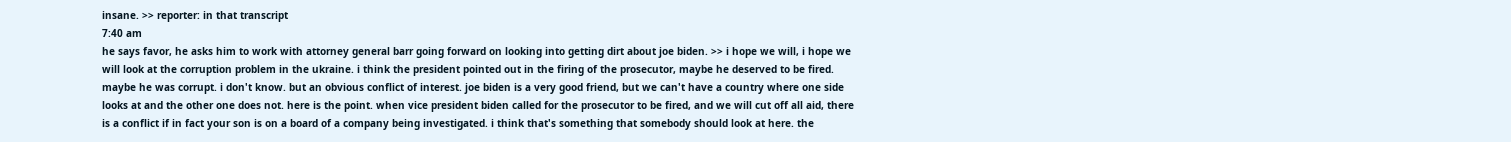insane. >> reporter: in that transcript
7:40 am
he says favor, he asks him to work with attorney general barr going forward on looking into getting dirt about joe biden. >> i hope we will, i hope we will look at the corruption problem in the ukraine. i think the president pointed out in the firing of the prosecutor, maybe he deserved to be fired. maybe he was corrupt. i don't know. but an obvious conflict of interest. joe biden is a very good friend, but we can't have a country where one side looks at and the other one does not. here is the point. when vice president biden called for the prosecutor to be fired, and we will cut off all aid, there is a conflict if in fact your son is on a board of a company being investigated. i think that's something that somebody should look at here. the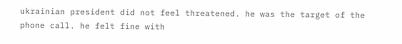ukrainian president did not feel threatened. he was the target of the phone call. he felt fine with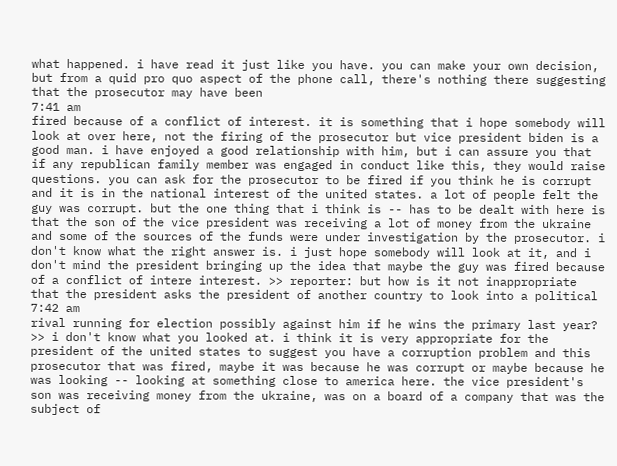what happened. i have read it just like you have. you can make your own decision, but from a quid pro quo aspect of the phone call, there's nothing there suggesting that the prosecutor may have been
7:41 am
fired because of a conflict of interest. it is something that i hope somebody will look at over here, not the firing of the prosecutor but vice president biden is a good man. i have enjoyed a good relationship with him, but i can assure you that if any republican family member was engaged in conduct like this, they would raise questions. you can ask for the prosecutor to be fired if you think he is corrupt and it is in the national interest of the united states. a lot of people felt the guy was corrupt. but the one thing that i think is -- has to be dealt with here is that the son of the vice president was receiving a lot of money from the ukraine and some of the sources of the funds were under investigation by the prosecutor. i don't know what the right answer is. i just hope somebody will look at it, and i don't mind the president bringing up the idea that maybe the guy was fired because of a conflict of intere interest. >> reporter: but how is it not inappropriate that the president asks the president of another country to look into a political
7:42 am
rival running for election possibly against him if he wins the primary last year? >> i don't know what you looked at. i think it is very appropriate for the president of the united states to suggest you have a corruption problem and this prosecutor that was fired, maybe it was because he was corrupt or maybe because he was looking -- looking at something close to america here. the vice president's son was receiving money from the ukraine, was on a board of a company that was the subject of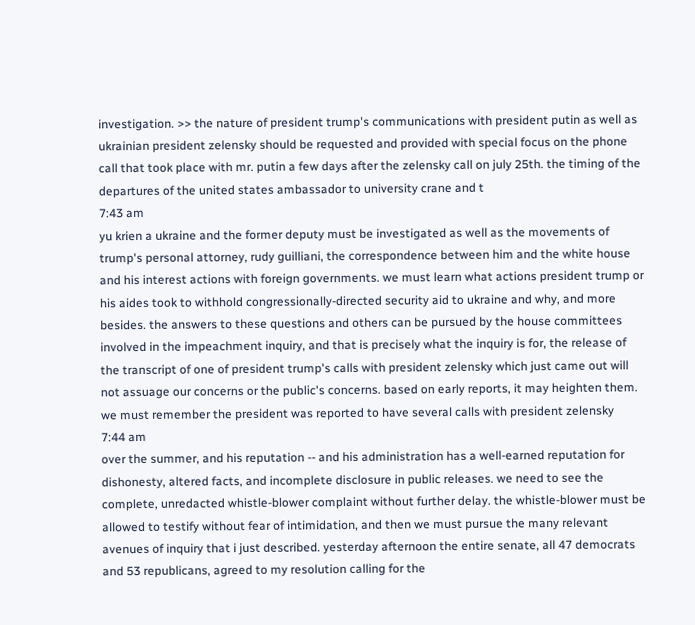investigation. >> the nature of president trump's communications with president putin as well as ukrainian president zelensky should be requested and provided with special focus on the phone call that took place with mr. putin a few days after the zelensky call on july 25th. the timing of the departures of the united states ambassador to university crane and t
7:43 am
yu krien a ukraine and the former deputy must be investigated as well as the movements of trump's personal attorney, rudy guilliani, the correspondence between him and the white house and his interest actions with foreign governments. we must learn what actions president trump or his aides took to withhold congressionally-directed security aid to ukraine and why, and more besides. the answers to these questions and others can be pursued by the house committees involved in the impeachment inquiry, and that is precisely what the inquiry is for, the release of the transcript of one of president trump's calls with president zelensky which just came out will not assuage our concerns or the public's concerns. based on early reports, it may heighten them. we must remember the president was reported to have several calls with president zelensky
7:44 am
over the summer, and his reputation -- and his administration has a well-earned reputation for dishonesty, altered facts, and incomplete disclosure in public releases. we need to see the complete, unredacted whistle-blower complaint without further delay. the whistle-blower must be allowed to testify without fear of intimidation, and then we must pursue the many relevant avenues of inquiry that i just described. yesterday afternoon the entire senate, all 47 democrats and 53 republicans, agreed to my resolution calling for the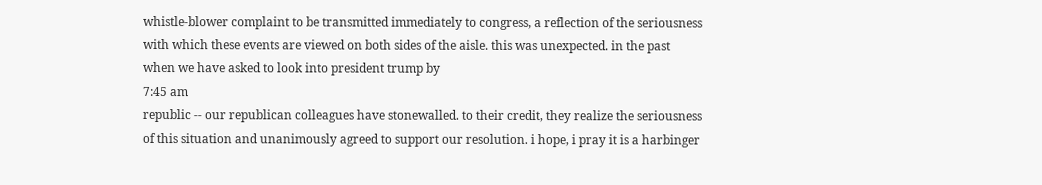whistle-blower complaint to be transmitted immediately to congress, a reflection of the seriousness with which these events are viewed on both sides of the aisle. this was unexpected. in the past when we have asked to look into president trump by
7:45 am
republic -- our republican colleagues have stonewalled. to their credit, they realize the seriousness of this situation and unanimously agreed to support our resolution. i hope, i pray it is a harbinger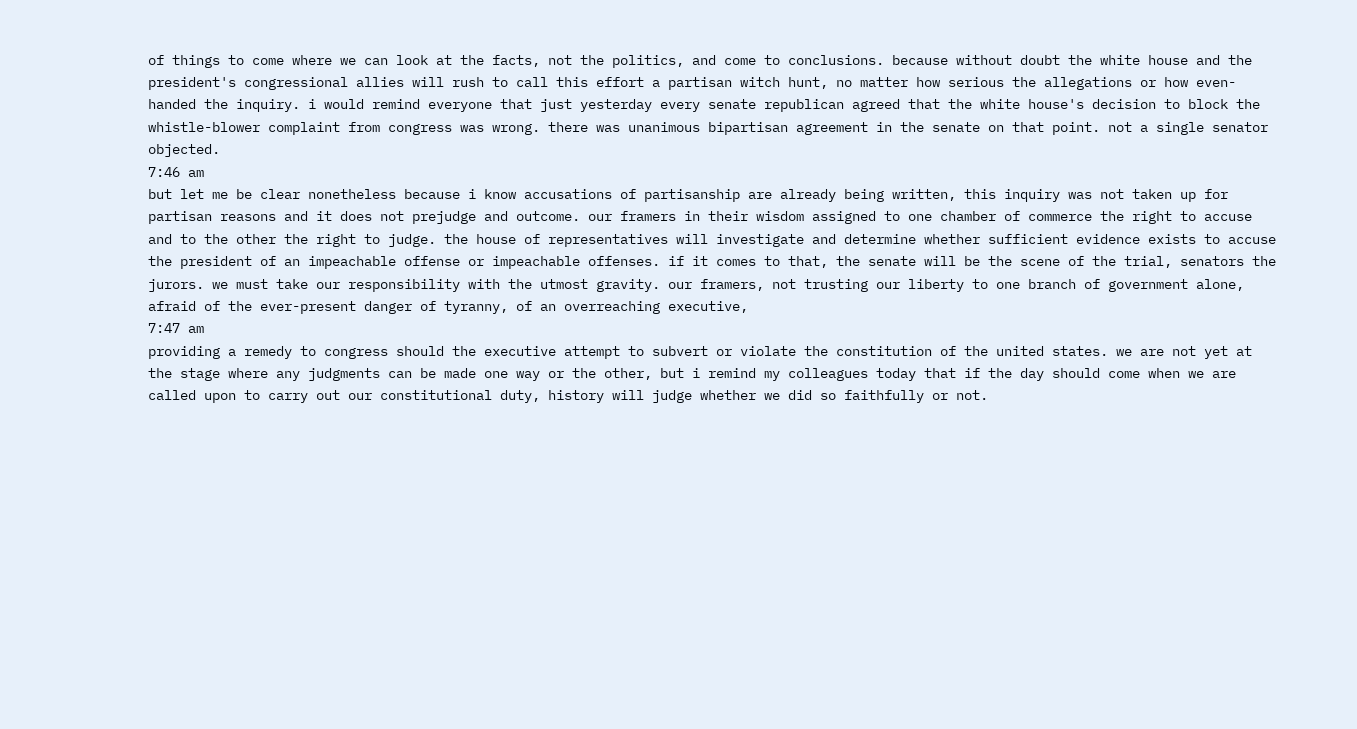of things to come where we can look at the facts, not the politics, and come to conclusions. because without doubt the white house and the president's congressional allies will rush to call this effort a partisan witch hunt, no matter how serious the allegations or how even-handed the inquiry. i would remind everyone that just yesterday every senate republican agreed that the white house's decision to block the whistle-blower complaint from congress was wrong. there was unanimous bipartisan agreement in the senate on that point. not a single senator objected.
7:46 am
but let me be clear nonetheless because i know accusations of partisanship are already being written, this inquiry was not taken up for partisan reasons and it does not prejudge and outcome. our framers in their wisdom assigned to one chamber of commerce the right to accuse and to the other the right to judge. the house of representatives will investigate and determine whether sufficient evidence exists to accuse the president of an impeachable offense or impeachable offenses. if it comes to that, the senate will be the scene of the trial, senators the jurors. we must take our responsibility with the utmost gravity. our framers, not trusting our liberty to one branch of government alone, afraid of the ever-present danger of tyranny, of an overreaching executive,
7:47 am
providing a remedy to congress should the executive attempt to subvert or violate the constitution of the united states. we are not yet at the stage where any judgments can be made one way or the other, but i remind my colleagues today that if the day should come when we are called upon to carry out our constitutional duty, history will judge whether we did so faithfully or not.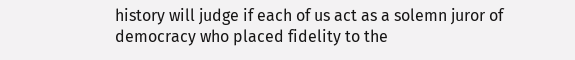history will judge if each of us act as a solemn juror of democracy who placed fidelity to the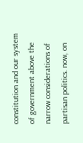constitution and our system of government above the narrow considerations of partisan politics. now, on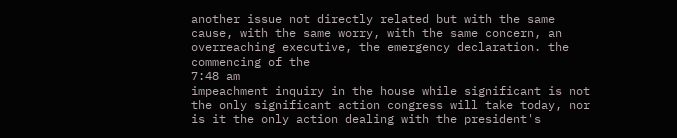another issue not directly related but with the same cause, with the same worry, with the same concern, an overreaching executive, the emergency declaration. the commencing of the
7:48 am
impeachment inquiry in the house while significant is not the only significant action congress will take today, nor is it the only action dealing with the president's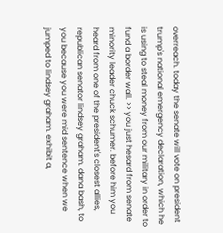overreach. today the senate will vote on president trump's national emergency declaration, which he is using to steal money from our military in order to fund a border wall. >> you just hesard from senate minority leader chuck schumer. before him you heard from one of the president's closest allies, republican senator lindsey graham. dana bash, to you because you were mid sentence when we jumped to lindsey graham. exhibit a,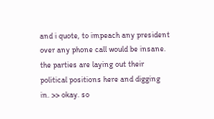and i quote, to impeach any president over any phone call would be insane. the parties are laying out their political positions here and digging in. >> okay. so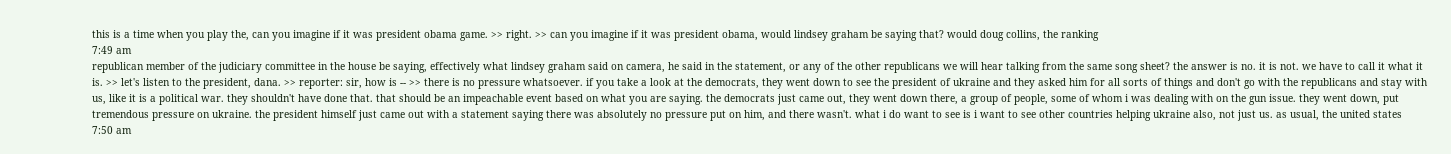this is a time when you play the, can you imagine if it was president obama game. >> right. >> can you imagine if it was president obama, would lindsey graham be saying that? would doug collins, the ranking
7:49 am
republican member of the judiciary committee in the house be saying, effectively what lindsey graham said on camera, he said in the statement, or any of the other republicans we will hear talking from the same song sheet? the answer is no. it is not. we have to call it what it is. >> let's listen to the president, dana. >> reporter: sir, how is -- >> there is no pressure whatsoever. if you take a look at the democrats, they went down to see the president of ukraine and they asked him for all sorts of things and don't go with the republicans and stay with us, like it is a political war. they shouldn't have done that. that should be an impeachable event based on what you are saying. the democrats just came out, they went down there, a group of people, some of whom i was dealing with on the gun issue. they went down, put tremendous pressure on ukraine. the president himself just came out with a statement saying there was absolutely no pressure put on him, and there wasn't. what i do want to see is i want to see other countries helping ukraine also, not just us. as usual, the united states
7:50 am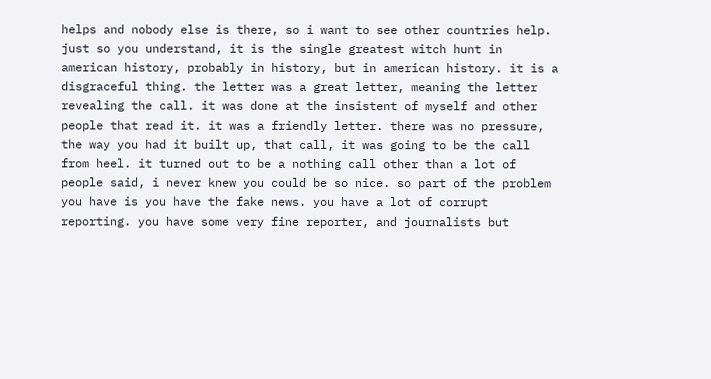helps and nobody else is there, so i want to see other countries help. just so you understand, it is the single greatest witch hunt in american history, probably in history, but in american history. it is a disgraceful thing. the letter was a great letter, meaning the letter revealing the call. it was done at the insistent of myself and other people that read it. it was a friendly letter. there was no pressure, the way you had it built up, that call, it was going to be the call from heel. it turned out to be a nothing call other than a lot of people said, i never knew you could be so nice. so part of the problem you have is you have the fake news. you have a lot of corrupt reporting. you have some very fine reporter, and journalists but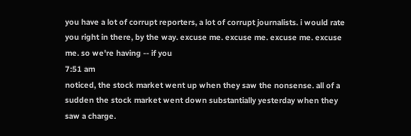you have a lot of corrupt reporters, a lot of corrupt journalists. i would rate you right in there, by the way. excuse me. excuse me. excuse me. excuse me. so we're having -- if you
7:51 am
noticed, the stock market went up when they saw the nonsense. all of a sudden the stock market went down substantially yesterday when they saw a charge.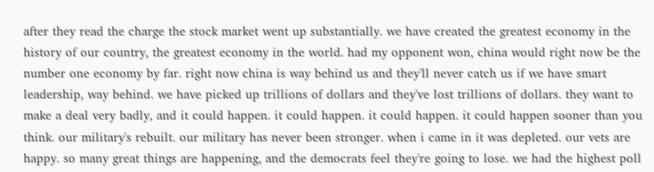after they read the charge the stock market went up substantially. we have created the greatest economy in the history of our country, the greatest economy in the world. had my opponent won, china would right now be the number one economy by far. right now china is way behind us and they'll never catch us if we have smart leadership, way behind. we have picked up trillions of dollars and they've lost trillions of dollars. they want to make a deal very badly, and it could happen. it could happen. it could happen. it could happen sooner than you think. our military's rebuilt. our military has never been stronger. when i came in it was depleted. our vets are happy. so many great things are happening, and the democrats feel they're going to lose. we had the highest poll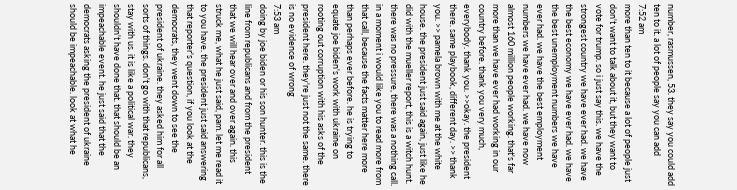number, rasmussen, 53. they say you could add ten to it. a lot of people say you can add
7:52 am
more than ten to it because a lot of people just don't want to talk about it, but they want to vote for trump. so i just say this. we have the strongest country we have ever had. we have the best economy we have ever had. we have the best unemployment numbers we have ever had. we have the best employment numbers we have ever had. we have now almost 160 million people working. that's far more than we have ever had working in our country before. thank you very much, everybody. thank you. >>okay. the president there. same playbook, different day. >> thank you. >> pamela brown with me at the white house. the president just said again, just like he did with the mueller report, this is a witch hunt. there was no pressure, there was a nothing call. in a moment i would like you to read more from that call, because the facts matter here more than perhaps ever before. he is trying to equate joe biden's work with ukraine on rooting out corruption with his asks of the president here. they're just not the same. there is no evidence of wrong
7:53 am
doing by joe biden or his son hunter. this is the line from republicans and from the president that we will hear over and over again. this struck me, what he just said, pam. let me read it to you have. the president just said answering that reporter's question, if you look at the democrats, they went down to see the president of ukraine. they asked him for all sorts of things. don't go with that republicans, stay with us. it is like a political war. they shouldn't have done that. that should be an impeachable event. he just said that the democrats asking the president of ukraine should be impeachable. look at what he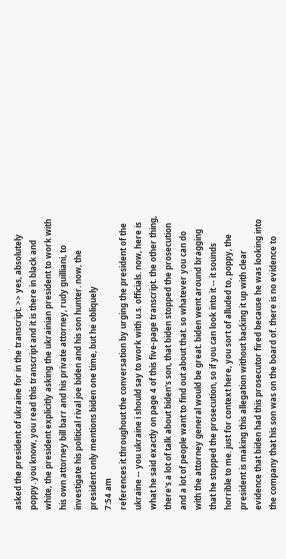asked the president of ukraine for in the transcript. >> yes, absolutely poppy. you know, you read this transcript and it is there in black and white, the president explicitly asking the ukrainian president to work with his own attorney bill barr and his private attorney, rudy guilliani, to investigate his political rival joe biden and his son hunter. now, the president only mentions biden one time, but he obliquely
7:54 am
references it throughout the conversation by urging the president of the ukraine -- you ukraine i should say to work with u.s. officials. now, here is what he said exactly on page 4 of this five-page transcript. the other thing, there's a lot of talk about biden's son, that biden stopped the prosecution and a lot of people want to find out about that. so whatever you can do with the attorney general would be great. biden went around bragging that he stopped the prosecution, so if you can look into it -- it sounds horrible to me. just for context here, you sort of alluded to, poppy, the president is making this allegation without backing it up with clear evidence that biden had this prosecutor fired because he was looking into the company that his son was on the board of. there is no evidence to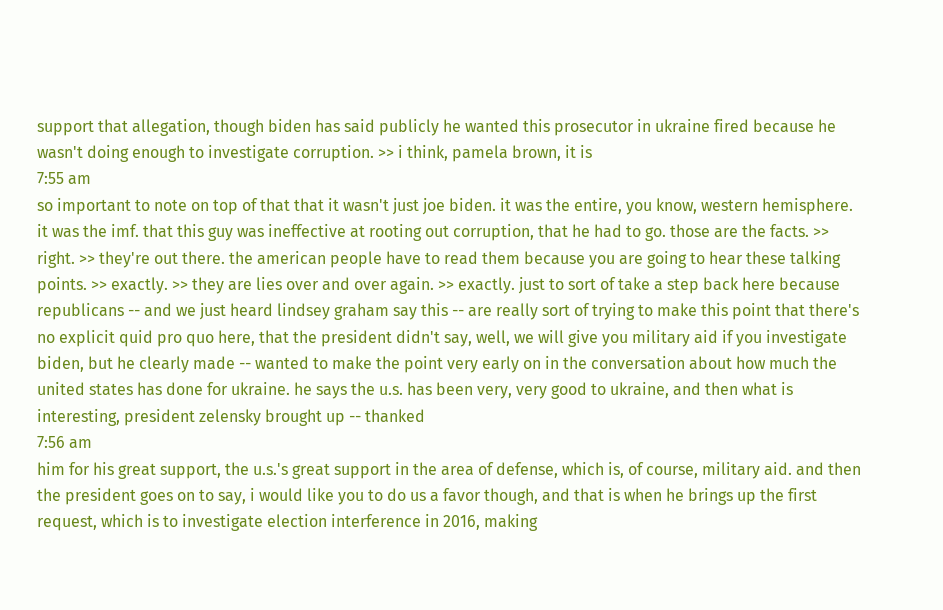support that allegation, though biden has said publicly he wanted this prosecutor in ukraine fired because he wasn't doing enough to investigate corruption. >> i think, pamela brown, it is
7:55 am
so important to note on top of that that it wasn't just joe biden. it was the entire, you know, western hemisphere. it was the imf. that this guy was ineffective at rooting out corruption, that he had to go. those are the facts. >> right. >> they're out there. the american people have to read them because you are going to hear these talking points. >> exactly. >> they are lies over and over again. >> exactly. just to sort of take a step back here because republicans -- and we just heard lindsey graham say this -- are really sort of trying to make this point that there's no explicit quid pro quo here, that the president didn't say, well, we will give you military aid if you investigate biden, but he clearly made -- wanted to make the point very early on in the conversation about how much the united states has done for ukraine. he says the u.s. has been very, very good to ukraine, and then what is interesting, president zelensky brought up -- thanked
7:56 am
him for his great support, the u.s.'s great support in the area of defense, which is, of course, military aid. and then the president goes on to say, i would like you to do us a favor though, and that is when he brings up the first request, which is to investigate election interference in 2016, making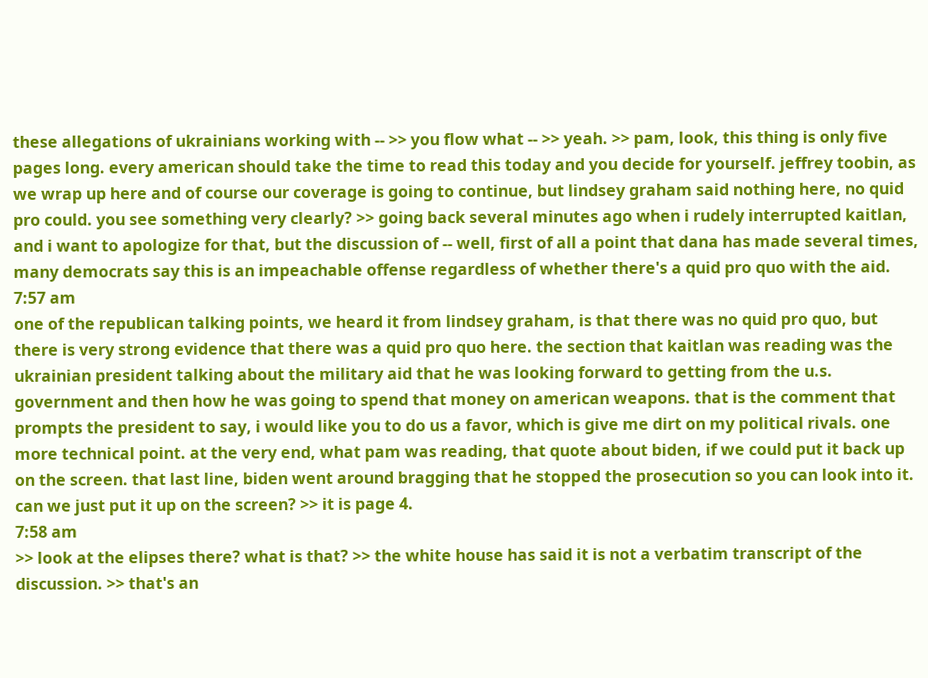these allegations of ukrainians working with -- >> you flow what -- >> yeah. >> pam, look, this thing is only five pages long. every american should take the time to read this today and you decide for yourself. jeffrey toobin, as we wrap up here and of course our coverage is going to continue, but lindsey graham said nothing here, no quid pro could. you see something very clearly? >> going back several minutes ago when i rudely interrupted kaitlan, and i want to apologize for that, but the discussion of -- well, first of all a point that dana has made several times, many democrats say this is an impeachable offense regardless of whether there's a quid pro quo with the aid.
7:57 am
one of the republican talking points, we heard it from lindsey graham, is that there was no quid pro quo, but there is very strong evidence that there was a quid pro quo here. the section that kaitlan was reading was the ukrainian president talking about the military aid that he was looking forward to getting from the u.s. government and then how he was going to spend that money on american weapons. that is the comment that prompts the president to say, i would like you to do us a favor, which is give me dirt on my political rivals. one more technical point. at the very end, what pam was reading, that quote about biden, if we could put it back up on the screen. that last line, biden went around bragging that he stopped the prosecution so you can look into it. can we just put it up on the screen? >> it is page 4.
7:58 am
>> look at the elipses there? what is that? >> the white house has said it is not a verbatim transcript of the discussion. >> that's an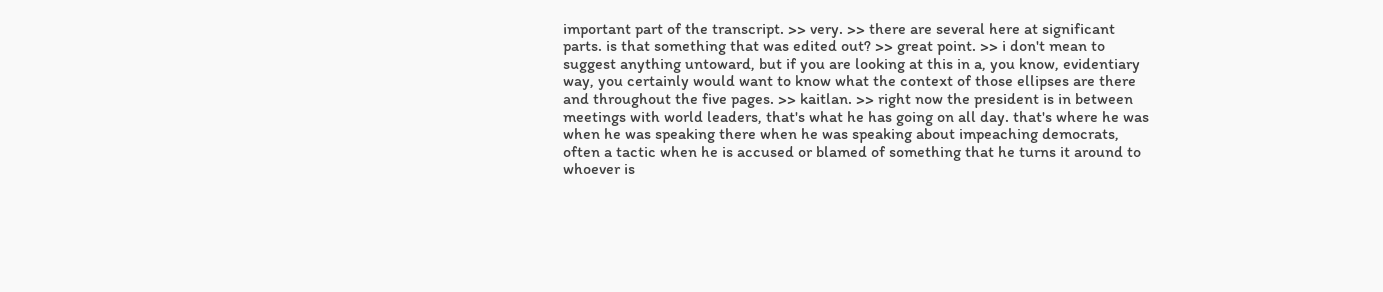important part of the transcript. >> very. >> there are several here at significant parts. is that something that was edited out? >> great point. >> i don't mean to suggest anything untoward, but if you are looking at this in a, you know, evidentiary way, you certainly would want to know what the context of those ellipses are there and throughout the five pages. >> kaitlan. >> right now the president is in between meetings with world leaders, that's what he has going on all day. that's where he was when he was speaking there when he was speaking about impeaching democrats, often a tactic when he is accused or blamed of something that he turns it around to whoever is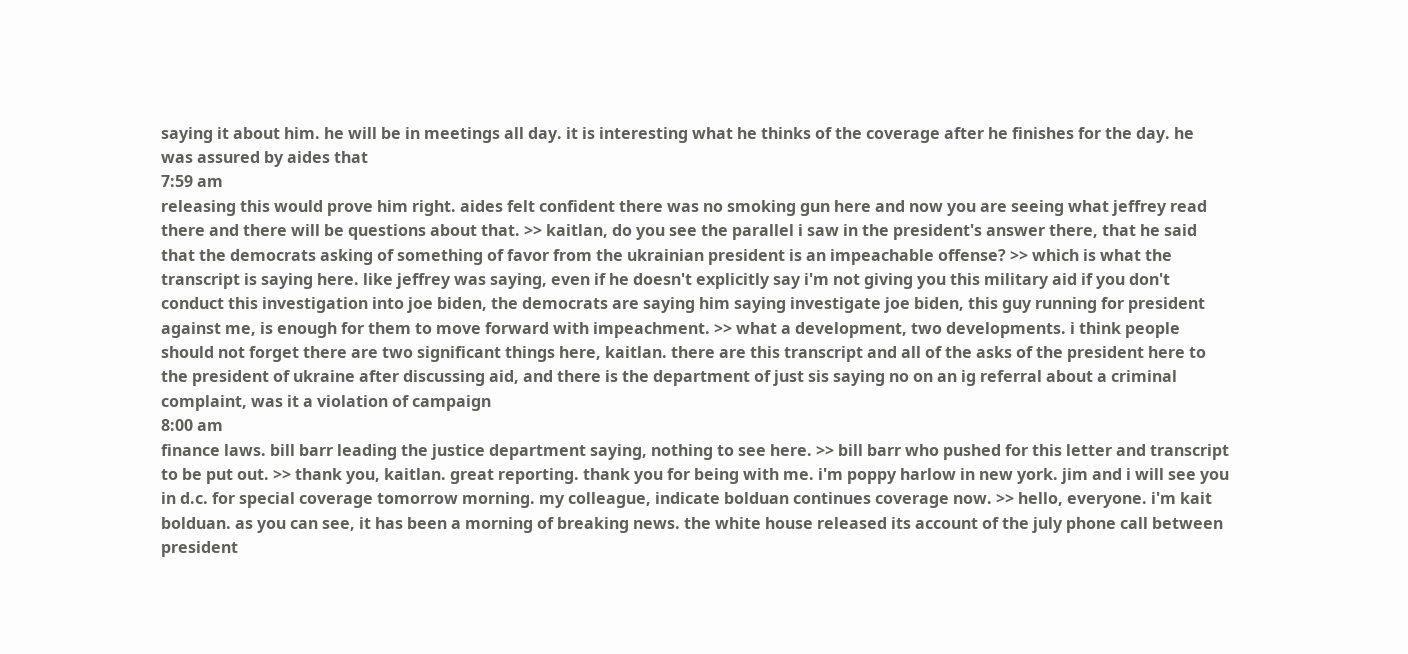saying it about him. he will be in meetings all day. it is interesting what he thinks of the coverage after he finishes for the day. he was assured by aides that
7:59 am
releasing this would prove him right. aides felt confident there was no smoking gun here and now you are seeing what jeffrey read there and there will be questions about that. >> kaitlan, do you see the parallel i saw in the president's answer there, that he said that the democrats asking of something of favor from the ukrainian president is an impeachable offense? >> which is what the transcript is saying here. like jeffrey was saying, even if he doesn't explicitly say i'm not giving you this military aid if you don't conduct this investigation into joe biden, the democrats are saying him saying investigate joe biden, this guy running for president against me, is enough for them to move forward with impeachment. >> what a development, two developments. i think people should not forget there are two significant things here, kaitlan. there are this transcript and all of the asks of the president here to the president of ukraine after discussing aid, and there is the department of just sis saying no on an ig referral about a criminal complaint, was it a violation of campaign
8:00 am
finance laws. bill barr leading the justice department saying, nothing to see here. >> bill barr who pushed for this letter and transcript to be put out. >> thank you, kaitlan. great reporting. thank you for being with me. i'm poppy harlow in new york. jim and i will see you in d.c. for special coverage tomorrow morning. my colleague, indicate bolduan continues coverage now. >> hello, everyone. i'm kait bolduan. as you can see, it has been a morning of breaking news. the white house released its account of the july phone call between president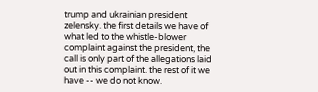trump and ukrainian president zelensky. the first details we have of what led to the whistle-blower complaint against the president, the call is only part of the allegations laid out in this complaint. the rest of it we have -- we do not know.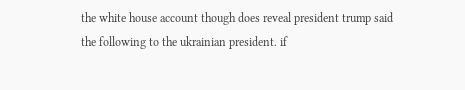the white house account though does reveal president trump said the following to the ukrainian president. if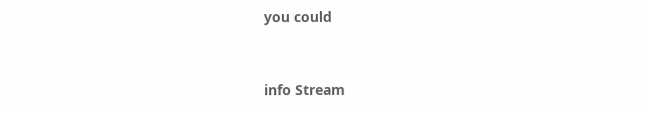you could


info Stream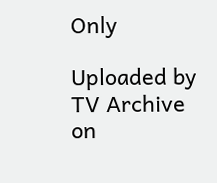Only

Uploaded by TV Archive on